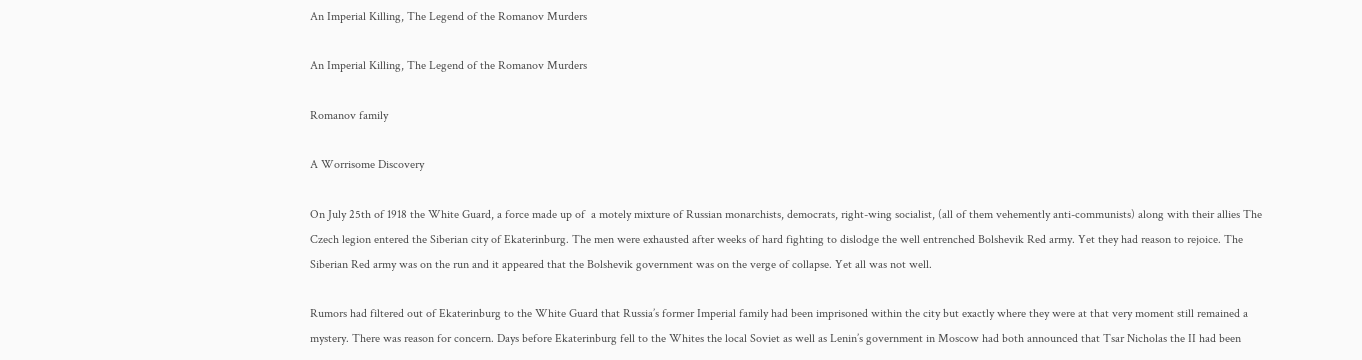An Imperial Killing, The Legend of the Romanov Murders

An Imperial Killing, The Legend of the Romanov Murders

Romanov family

A Worrisome Discovery

On July 25th of 1918 the White Guard, a force made up of  a motely mixture of Russian monarchists, democrats, right-wing socialist, (all of them vehemently anti-communists) along with their allies The  Czech legion entered the Siberian city of Ekaterinburg. The men were exhausted after weeks of hard fighting to dislodge the well entrenched Bolshevik Red army. Yet they had reason to rejoice. The Siberian Red army was on the run and it appeared that the Bolshevik government was on the verge of collapse. Yet all was not well.

Rumors had filtered out of Ekaterinburg to the White Guard that Russia’s former Imperial family had been imprisoned within the city but exactly where they were at that very moment still remained a mystery. There was reason for concern. Days before Ekaterinburg fell to the Whites the local Soviet as well as Lenin’s government in Moscow had both announced that Tsar Nicholas the II had been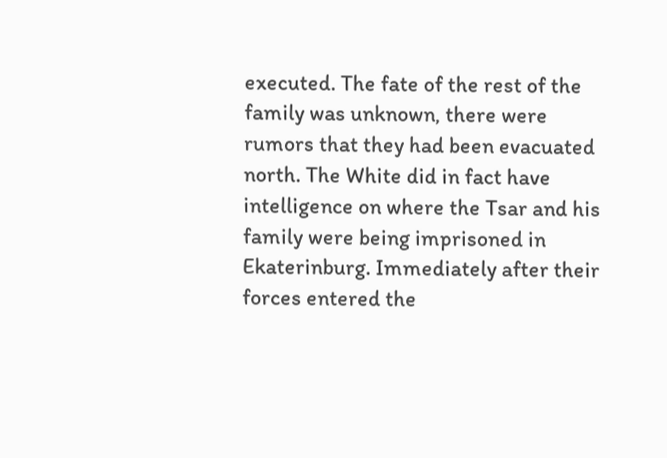executed. The fate of the rest of the family was unknown, there were rumors that they had been evacuated north. The White did in fact have intelligence on where the Tsar and his family were being imprisoned in Ekaterinburg. Immediately after their forces entered the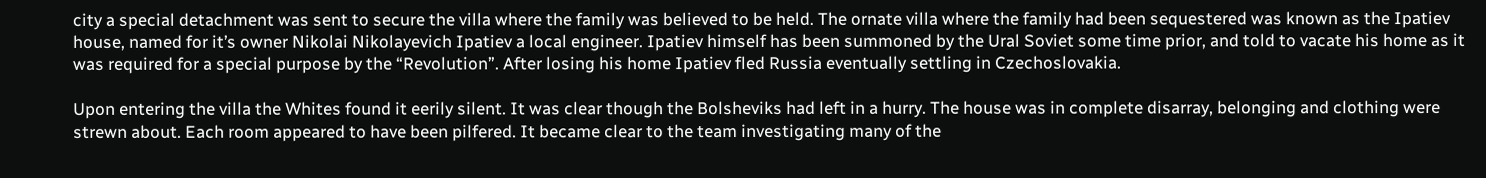city a special detachment was sent to secure the villa where the family was believed to be held. The ornate villa where the family had been sequestered was known as the Ipatiev house, named for it’s owner Nikolai Nikolayevich Ipatiev a local engineer. Ipatiev himself has been summoned by the Ural Soviet some time prior, and told to vacate his home as it was required for a special purpose by the “Revolution”. After losing his home Ipatiev fled Russia eventually settling in Czechoslovakia.

Upon entering the villa the Whites found it eerily silent. It was clear though the Bolsheviks had left in a hurry. The house was in complete disarray, belonging and clothing were strewn about. Each room appeared to have been pilfered. It became clear to the team investigating many of the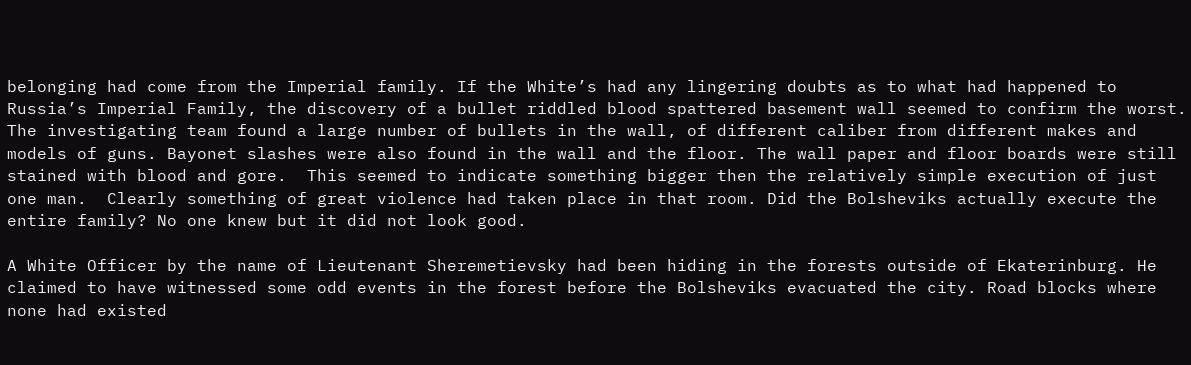belonging had come from the Imperial family. If the White’s had any lingering doubts as to what had happened to Russia’s Imperial Family, the discovery of a bullet riddled blood spattered basement wall seemed to confirm the worst. The investigating team found a large number of bullets in the wall, of different caliber from different makes and models of guns. Bayonet slashes were also found in the wall and the floor. The wall paper and floor boards were still stained with blood and gore.  This seemed to indicate something bigger then the relatively simple execution of just one man.  Clearly something of great violence had taken place in that room. Did the Bolsheviks actually execute the entire family? No one knew but it did not look good.

A White Officer by the name of Lieutenant Sheremetievsky had been hiding in the forests outside of Ekaterinburg. He claimed to have witnessed some odd events in the forest before the Bolsheviks evacuated the city. Road blocks where none had existed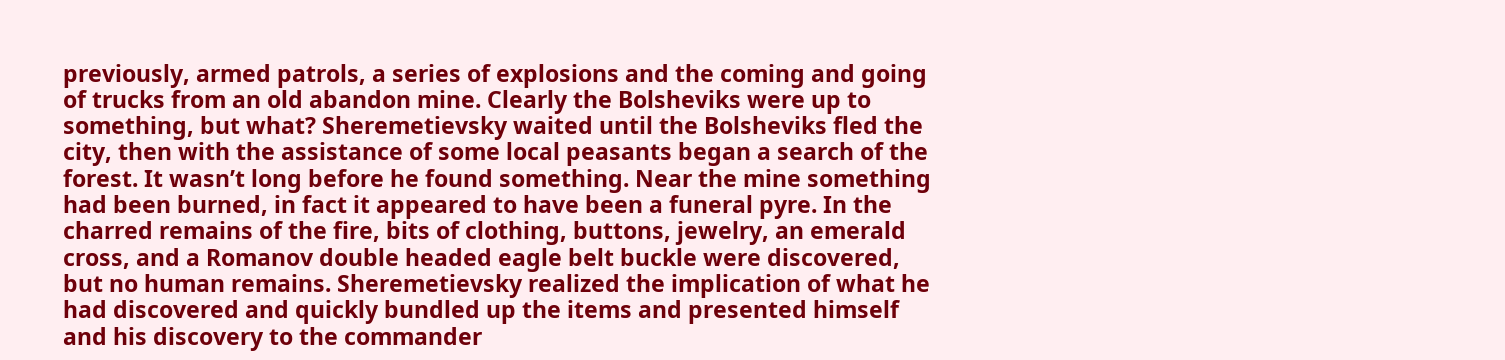previously, armed patrols, a series of explosions and the coming and going of trucks from an old abandon mine. Clearly the Bolsheviks were up to something, but what? Sheremetievsky waited until the Bolsheviks fled the city, then with the assistance of some local peasants began a search of the forest. It wasn’t long before he found something. Near the mine something had been burned, in fact it appeared to have been a funeral pyre. In the charred remains of the fire, bits of clothing, buttons, jewelry, an emerald cross, and a Romanov double headed eagle belt buckle were discovered, but no human remains. Sheremetievsky realized the implication of what he had discovered and quickly bundled up the items and presented himself and his discovery to the commander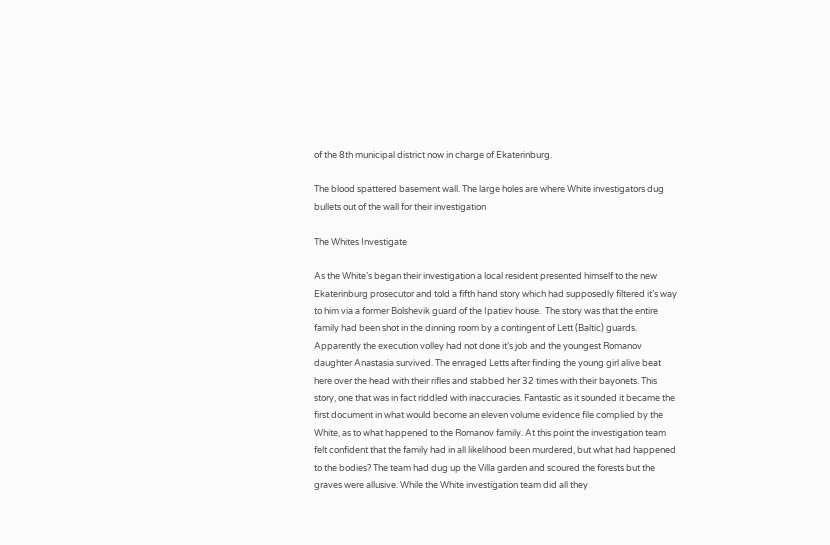of the 8th municipal district now in charge of Ekaterinburg.

The blood spattered basement wall. The large holes are where White investigators dug bullets out of the wall for their investigation

The Whites Investigate

As the White’s began their investigation a local resident presented himself to the new Ekaterinburg prosecutor and told a fifth hand story which had supposedly filtered it’s way to him via a former Bolshevik guard of the Ipatiev house.  The story was that the entire family had been shot in the dinning room by a contingent of Lett (Baltic) guards. Apparently the execution volley had not done it’s job and the youngest Romanov daughter Anastasia survived. The enraged Letts after finding the young girl alive beat here over the head with their rifles and stabbed her 32 times with their bayonets. This story, one that was in fact riddled with inaccuracies. Fantastic as it sounded it became the first document in what would become an eleven volume evidence file complied by the White, as to what happened to the Romanov family. At this point the investigation team felt confident that the family had in all likelihood been murdered, but what had happened to the bodies? The team had dug up the Villa garden and scoured the forests but the graves were allusive. While the White investigation team did all they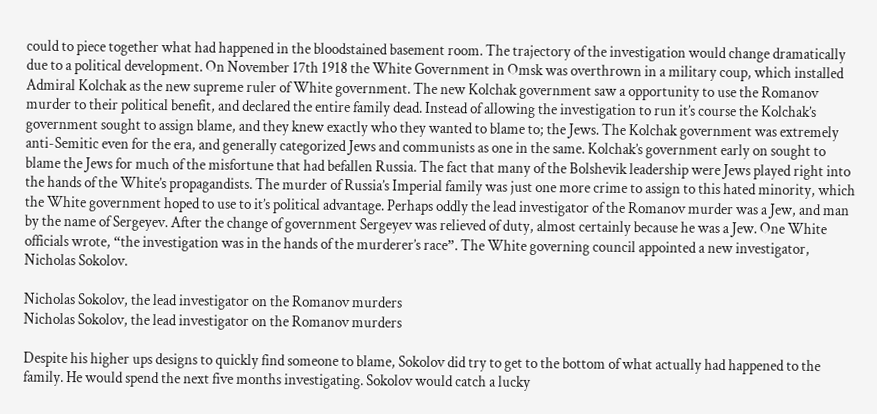could to piece together what had happened in the bloodstained basement room. The trajectory of the investigation would change dramatically due to a political development. On November 17th 1918 the White Government in Omsk was overthrown in a military coup, which installed Admiral Kolchak as the new supreme ruler of White government. The new Kolchak government saw a opportunity to use the Romanov murder to their political benefit, and declared the entire family dead. Instead of allowing the investigation to run it’s course the Kolchak’s government sought to assign blame, and they knew exactly who they wanted to blame to; the Jews. The Kolchak government was extremely anti-Semitic even for the era, and generally categorized Jews and communists as one in the same. Kolchak’s government early on sought to blame the Jews for much of the misfortune that had befallen Russia. The fact that many of the Bolshevik leadership were Jews played right into the hands of the White’s propagandists. The murder of Russia’s Imperial family was just one more crime to assign to this hated minority, which the White government hoped to use to it’s political advantage. Perhaps oddly the lead investigator of the Romanov murder was a Jew, and man by the name of Sergeyev. After the change of government Sergeyev was relieved of duty, almost certainly because he was a Jew. One White officials wrote, “the investigation was in the hands of the murderer’s race”. The White governing council appointed a new investigator, Nicholas Sokolov.

Nicholas Sokolov, the lead investigator on the Romanov murders
Nicholas Sokolov, the lead investigator on the Romanov murders

Despite his higher ups designs to quickly find someone to blame, Sokolov did try to get to the bottom of what actually had happened to the family. He would spend the next five months investigating. Sokolov would catch a lucky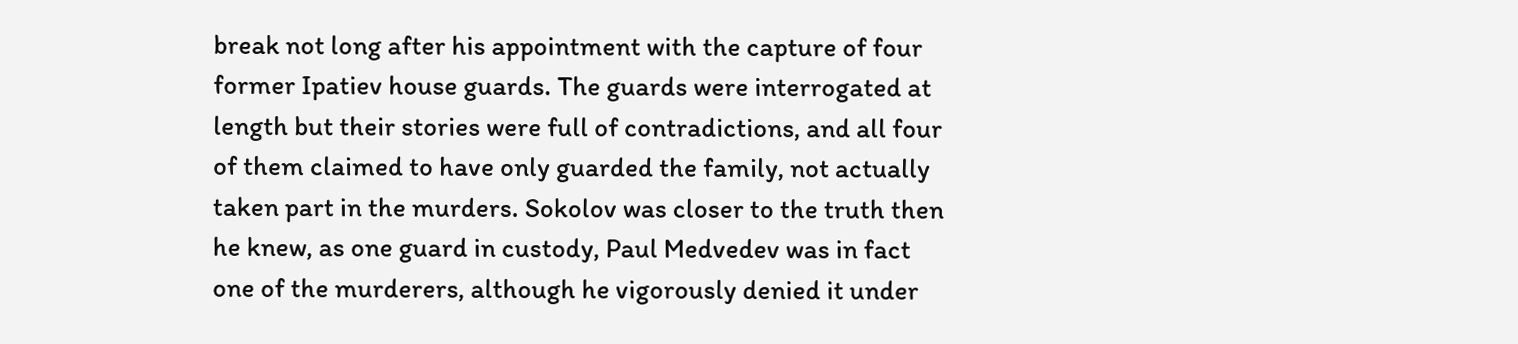break not long after his appointment with the capture of four former Ipatiev house guards. The guards were interrogated at length but their stories were full of contradictions, and all four of them claimed to have only guarded the family, not actually taken part in the murders. Sokolov was closer to the truth then he knew, as one guard in custody, Paul Medvedev was in fact one of the murderers, although he vigorously denied it under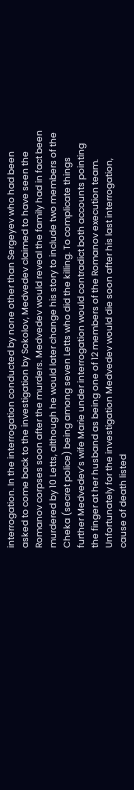interrogation. In the interrogation conducted by none other than Sergeyev who had been asked to come back to the investigation by Sokolov, Medvedev claimed to have seen the Romanov corpses soon after the murders. Medvedev would reveal the family had in fact been murdered by 10 Letts, although he would later change his story to include two members of the Cheka (secret police) being among seven Letts who did the killing. To complicate things further Medvedev’s wife Marie under interrogation would contradict both accounts pointing the finger at her husband as being one of 12 members of the Romanov execution team. Unfortunately for the investigation Medvedev would die soon after his last interrogation, cause of death listed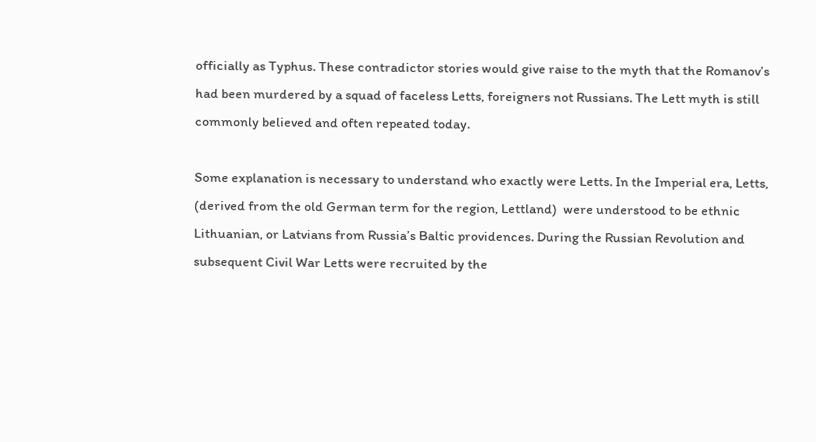officially as Typhus. These contradictor stories would give raise to the myth that the Romanov’s had been murdered by a squad of faceless Letts, foreigners not Russians. The Lett myth is still commonly believed and often repeated today.

Some explanation is necessary to understand who exactly were Letts. In the Imperial era, Letts, (derived from the old German term for the region, Lettland)  were understood to be ethnic Lithuanian, or Latvians from Russia’s Baltic providences. During the Russian Revolution and subsequent Civil War Letts were recruited by the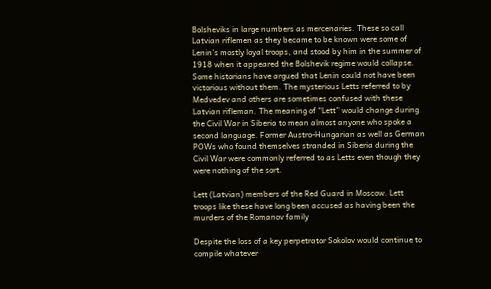Bolsheviks in large numbers as mercenaries. These so call Latvian riflemen as they became to be known were some of Lenin’s mostly loyal troops, and stood by him in the summer of 1918 when it appeared the Bolshevik regime would collapse. Some historians have argued that Lenin could not have been victorious without them. The mysterious Letts referred to by Medvedev and others are sometimes confused with these Latvian rifleman. The meaning of “Lett” would change during the Civil War in Siberia to mean almost anyone who spoke a second language. Former Austro-Hungarian as well as German POWs who found themselves stranded in Siberia during the Civil War were commonly referred to as Letts even though they were nothing of the sort.

Lett (Latvian) members of the Red Guard in Moscow. Lett troops like these have long been accused as having been the murders of the Romanov family

Despite the loss of a key perpetrator Sokolov would continue to compile whatever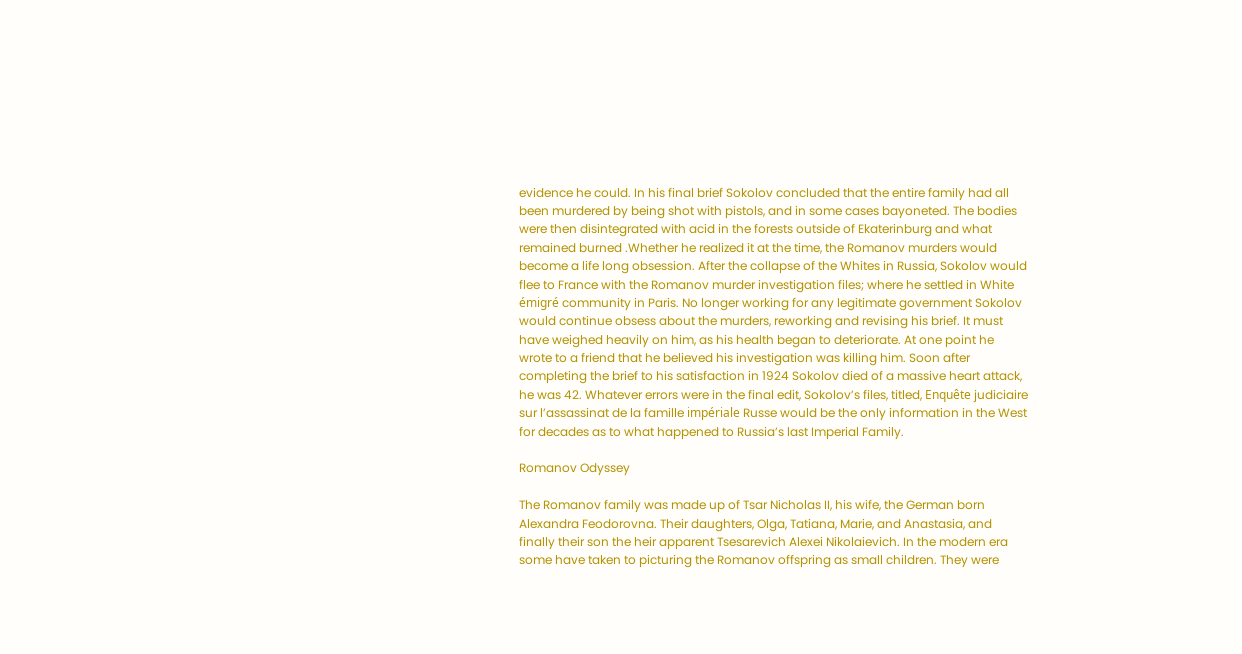evidence he could. In his final brief Sokolov concluded that the entire family had all been murdered by being shot with pistols, and in some cases bayoneted. The bodies were then disintegrated with acid in the forests outside of Ekaterinburg and what remained burned .Whether he realized it at the time, the Romanov murders would become a life long obsession. After the collapse of the Whites in Russia, Sokolov would flee to France with the Romanov murder investigation files; where he settled in White émigré community in Paris. No longer working for any legitimate government Sokolov would continue obsess about the murders, reworking and revising his brief. It must have weighed heavily on him, as his health began to deteriorate. At one point he wrote to a friend that he believed his investigation was killing him. Soon after completing the brief to his satisfaction in 1924 Sokolov died of a massive heart attack, he was 42. Whatever errors were in the final edit, Sokolov’s files, titled, Enquête judiciaire sur l’assassinat de la famille impériale Russe would be the only information in the West for decades as to what happened to Russia’s last Imperial Family.

Romanov Odyssey

The Romanov family was made up of Tsar Nicholas II, his wife, the German born Alexandra Feodorovna. Their daughters, Olga, Tatiana, Marie, and Anastasia, and finally their son the heir apparent Tsesarevich Alexei Nikolaievich. In the modern era some have taken to picturing the Romanov offspring as small children. They were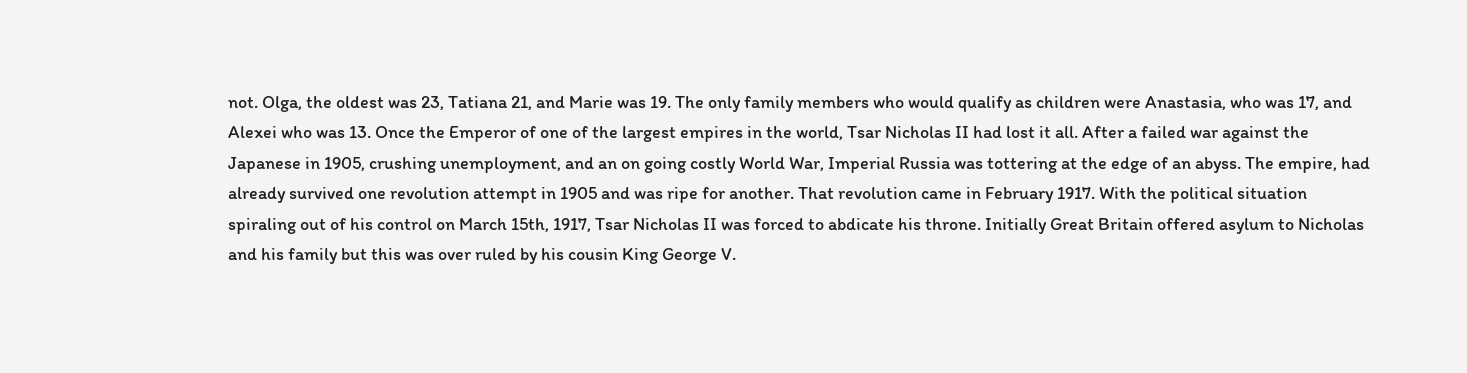not. Olga, the oldest was 23, Tatiana 21, and Marie was 19. The only family members who would qualify as children were Anastasia, who was 17, and Alexei who was 13. Once the Emperor of one of the largest empires in the world, Tsar Nicholas II had lost it all. After a failed war against the Japanese in 1905, crushing unemployment, and an on going costly World War, Imperial Russia was tottering at the edge of an abyss. The empire, had already survived one revolution attempt in 1905 and was ripe for another. That revolution came in February 1917. With the political situation spiraling out of his control on March 15th, 1917, Tsar Nicholas II was forced to abdicate his throne. Initially Great Britain offered asylum to Nicholas and his family but this was over ruled by his cousin King George V.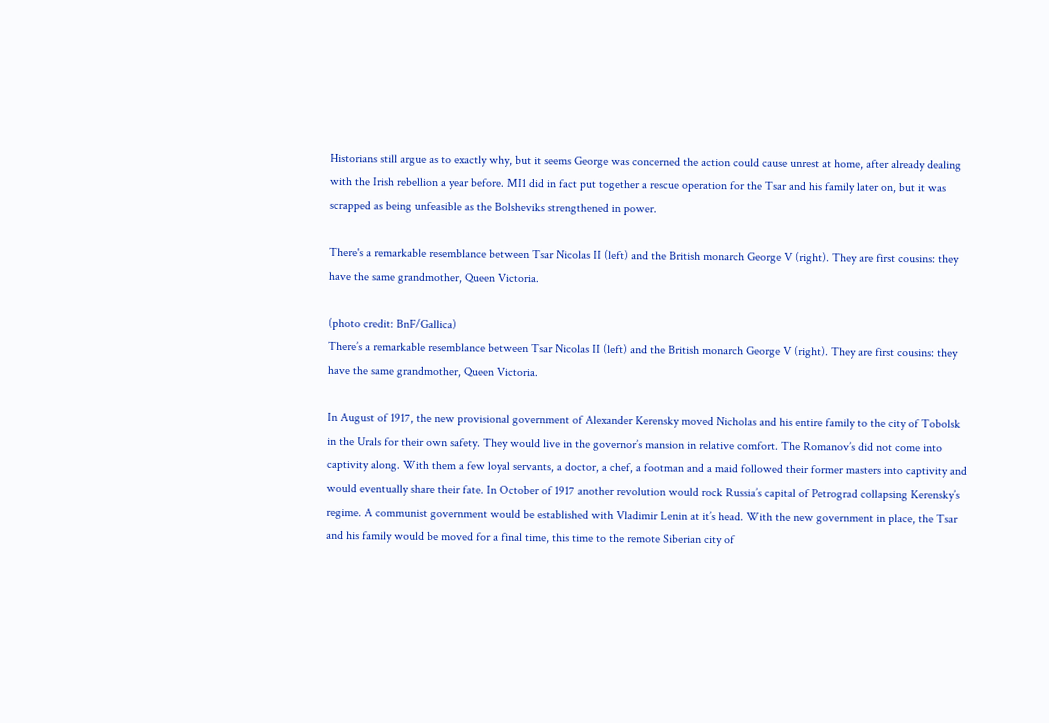Historians still argue as to exactly why, but it seems George was concerned the action could cause unrest at home, after already dealing with the Irish rebellion a year before. MI1 did in fact put together a rescue operation for the Tsar and his family later on, but it was scrapped as being unfeasible as the Bolsheviks strengthened in power.

There's a remarkable resemblance between Tsar Nicolas II (left) and the British monarch George V (right). They are first cousins: they have the same grandmother, Queen Victoria.

(photo credit: BnF/Gallica)
There’s a remarkable resemblance between Tsar Nicolas II (left) and the British monarch George V (right). They are first cousins: they have the same grandmother, Queen Victoria.

In August of 1917, the new provisional government of Alexander Kerensky moved Nicholas and his entire family to the city of Tobolsk in the Urals for their own safety. They would live in the governor’s mansion in relative comfort. The Romanov’s did not come into captivity along. With them a few loyal servants, a doctor, a chef, a footman and a maid followed their former masters into captivity and would eventually share their fate. In October of 1917 another revolution would rock Russia’s capital of Petrograd collapsing Kerensky’s regime. A communist government would be established with Vladimir Lenin at it’s head. With the new government in place, the Tsar and his family would be moved for a final time, this time to the remote Siberian city of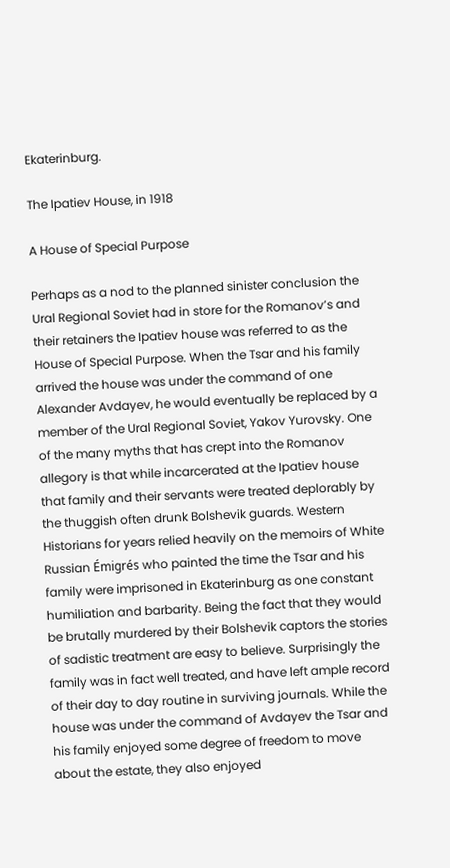Ekaterinburg.

The Ipatiev House, in 1918

A House of Special Purpose

Perhaps as a nod to the planned sinister conclusion the Ural Regional Soviet had in store for the Romanov’s and their retainers the Ipatiev house was referred to as the House of Special Purpose. When the Tsar and his family arrived the house was under the command of one Alexander Avdayev, he would eventually be replaced by a member of the Ural Regional Soviet, Yakov Yurovsky. One of the many myths that has crept into the Romanov allegory is that while incarcerated at the Ipatiev house that family and their servants were treated deplorably by the thuggish often drunk Bolshevik guards. Western Historians for years relied heavily on the memoirs of White Russian Émigrés who painted the time the Tsar and his family were imprisoned in Ekaterinburg as one constant humiliation and barbarity. Being the fact that they would be brutally murdered by their Bolshevik captors the stories of sadistic treatment are easy to believe. Surprisingly the family was in fact well treated, and have left ample record of their day to day routine in surviving journals. While the house was under the command of Avdayev the Tsar and his family enjoyed some degree of freedom to move about the estate, they also enjoyed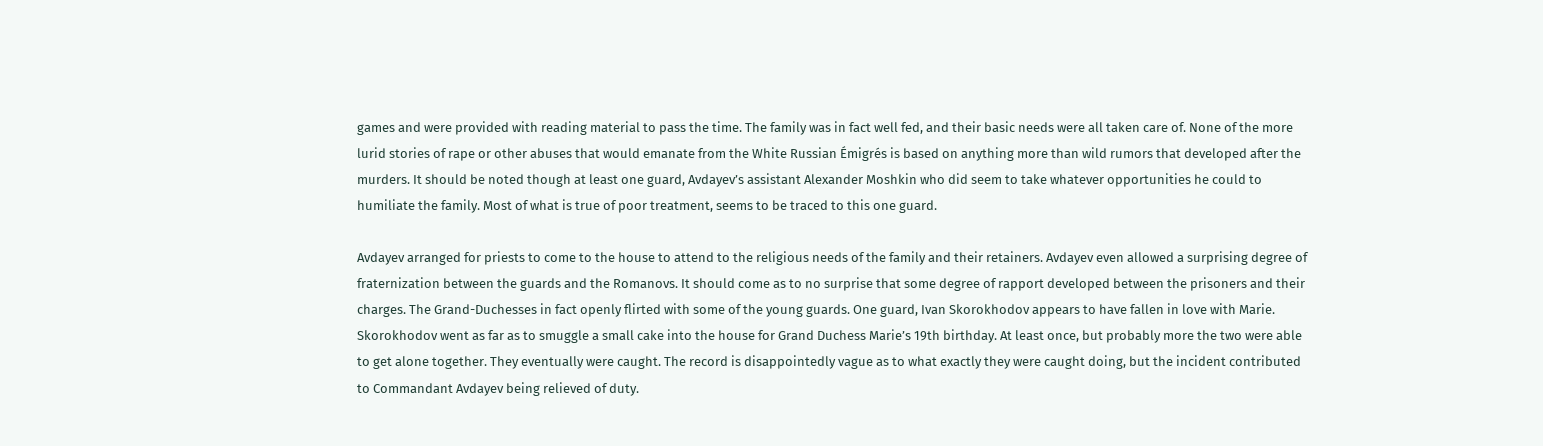games and were provided with reading material to pass the time. The family was in fact well fed, and their basic needs were all taken care of. None of the more lurid stories of rape or other abuses that would emanate from the White Russian Émigrés is based on anything more than wild rumors that developed after the murders. It should be noted though at least one guard, Avdayev’s assistant Alexander Moshkin who did seem to take whatever opportunities he could to humiliate the family. Most of what is true of poor treatment, seems to be traced to this one guard.

Avdayev arranged for priests to come to the house to attend to the religious needs of the family and their retainers. Avdayev even allowed a surprising degree of fraternization between the guards and the Romanovs. It should come as to no surprise that some degree of rapport developed between the prisoners and their charges. The Grand-Duchesses in fact openly flirted with some of the young guards. One guard, Ivan Skorokhodov appears to have fallen in love with Marie. Skorokhodov went as far as to smuggle a small cake into the house for Grand Duchess Marie’s 19th birthday. At least once, but probably more the two were able to get alone together. They eventually were caught. The record is disappointedly vague as to what exactly they were caught doing, but the incident contributed to Commandant Avdayev being relieved of duty.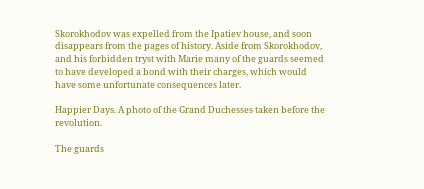Skorokhodov was expelled from the Ipatiev house, and soon disappears from the pages of history. Aside from Skorokhodov, and his forbidden tryst with Marie many of the guards seemed to have developed a bond with their charges, which would have some unfortunate consequences later.

Happier Days. A photo of the Grand Duchesses taken before the revolution.

The guards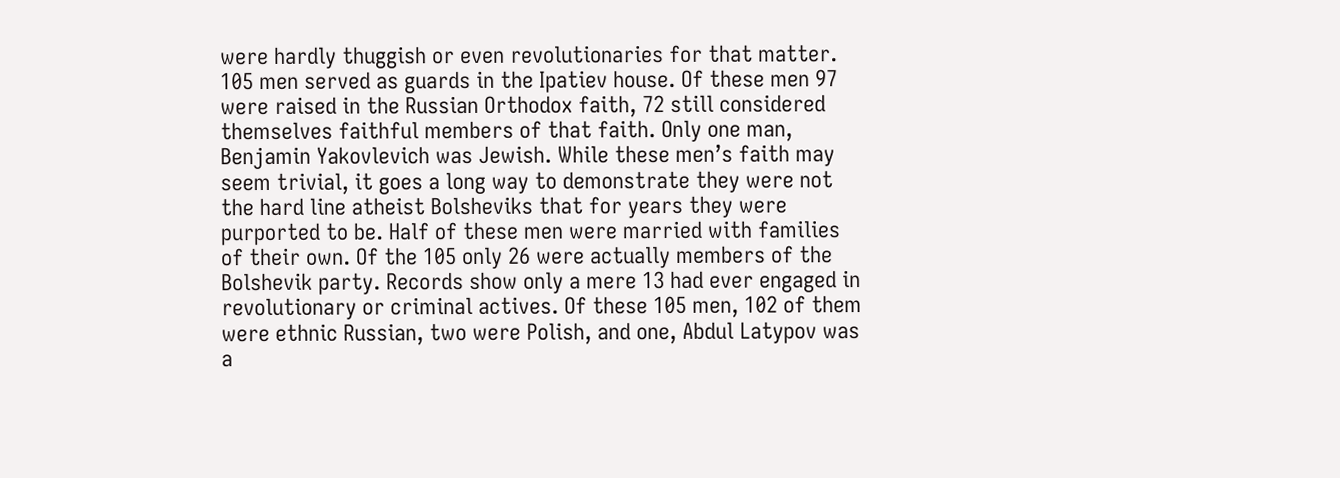were hardly thuggish or even revolutionaries for that matter. 105 men served as guards in the Ipatiev house. Of these men 97 were raised in the Russian Orthodox faith, 72 still considered themselves faithful members of that faith. Only one man, Benjamin Yakovlevich was Jewish. While these men’s faith may seem trivial, it goes a long way to demonstrate they were not the hard line atheist Bolsheviks that for years they were purported to be. Half of these men were married with families of their own. Of the 105 only 26 were actually members of the Bolshevik party. Records show only a mere 13 had ever engaged in revolutionary or criminal actives. Of these 105 men, 102 of them were ethnic Russian, two were Polish, and one, Abdul Latypov was a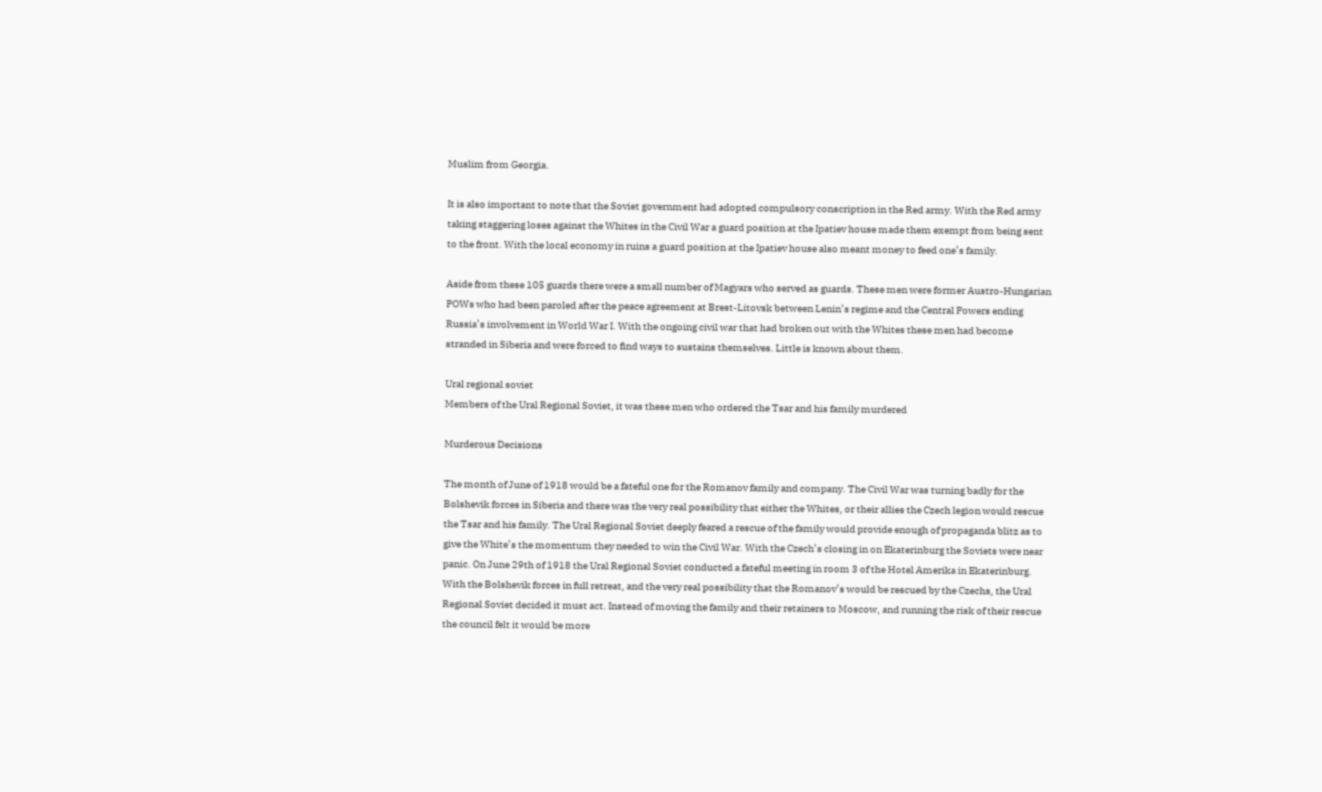Muslim from Georgia.

It is also important to note that the Soviet government had adopted compulsory conscription in the Red army. With the Red army taking staggering loses against the Whites in the Civil War a guard position at the Ipatiev house made them exempt from being sent to the front. With the local economy in ruins a guard position at the Ipatiev house also meant money to feed one’s family.

Aside from these 105 guards there were a small number of Magyars who served as guards. These men were former Austro-Hungarian POWs who had been paroled after the peace agreement at Brest-Litovsk between Lenin’s regime and the Central Powers ending Russia’s involvement in World War I. With the ongoing civil war that had broken out with the Whites these men had become stranded in Siberia and were forced to find ways to sustains themselves. Little is known about them.

Ural regional soviet
Members of the Ural Regional Soviet, it was these men who ordered the Tsar and his family murdered

Murderous Decisions

The month of June of 1918 would be a fateful one for the Romanov family and company. The Civil War was turning badly for the Bolshevik forces in Siberia and there was the very real possibility that either the Whites, or their allies the Czech legion would rescue the Tsar and his family. The Ural Regional Soviet deeply feared a rescue of the family would provide enough of propaganda blitz as to give the White’s the momentum they needed to win the Civil War. With the Czech’s closing in on Ekaterinburg the Soviets were near panic. On June 29th of 1918 the Ural Regional Soviet conducted a fateful meeting in room 3 of the Hotel Amerika in Ekaterinburg. With the Bolshevik forces in full retreat, and the very real possibility that the Romanov’s would be rescued by the Czechs, the Ural Regional Soviet decided it must act. Instead of moving the family and their retainers to Moscow, and running the risk of their rescue the council felt it would be more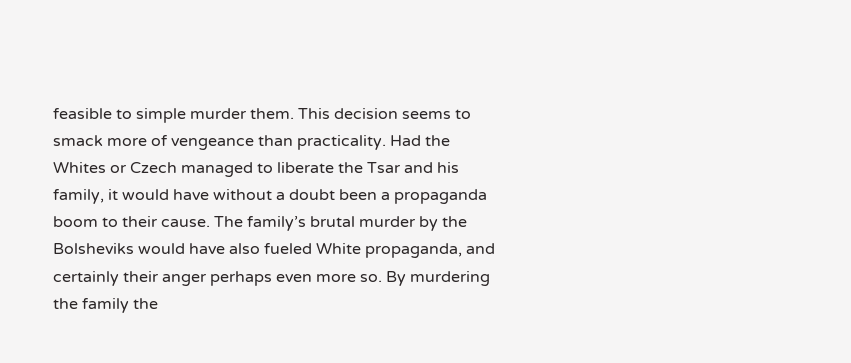feasible to simple murder them. This decision seems to smack more of vengeance than practicality. Had the Whites or Czech managed to liberate the Tsar and his family, it would have without a doubt been a propaganda boom to their cause. The family’s brutal murder by the Bolsheviks would have also fueled White propaganda, and certainly their anger perhaps even more so. By murdering the family the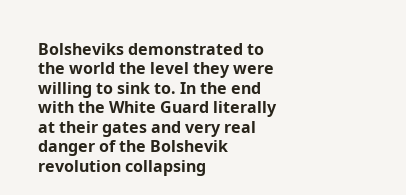Bolsheviks demonstrated to the world the level they were willing to sink to. In the end with the White Guard literally at their gates and very real danger of the Bolshevik revolution collapsing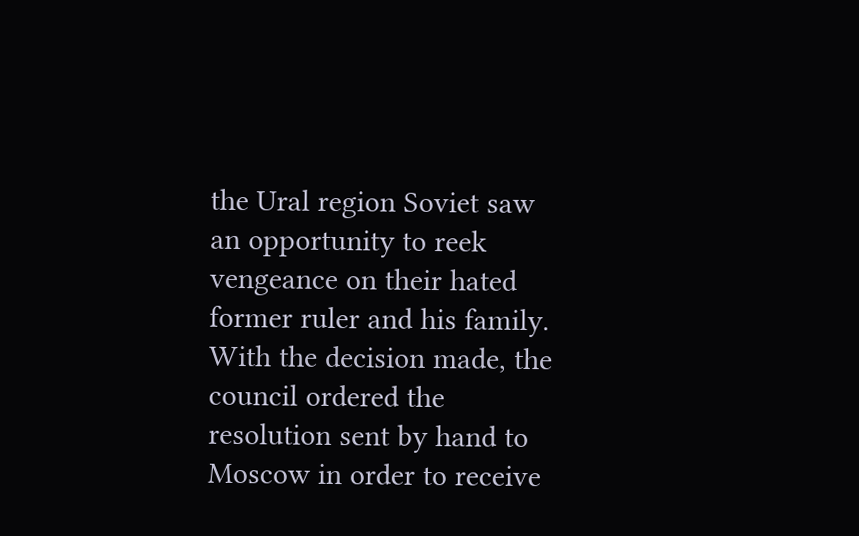the Ural region Soviet saw an opportunity to reek vengeance on their hated former ruler and his family. With the decision made, the council ordered the resolution sent by hand to Moscow in order to receive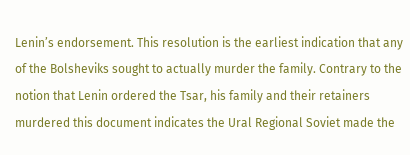Lenin’s endorsement. This resolution is the earliest indication that any of the Bolsheviks sought to actually murder the family. Contrary to the notion that Lenin ordered the Tsar, his family and their retainers murdered this document indicates the Ural Regional Soviet made the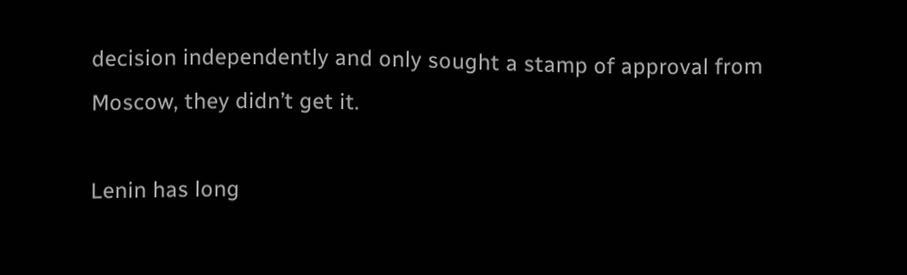decision independently and only sought a stamp of approval from Moscow, they didn’t get it.

Lenin has long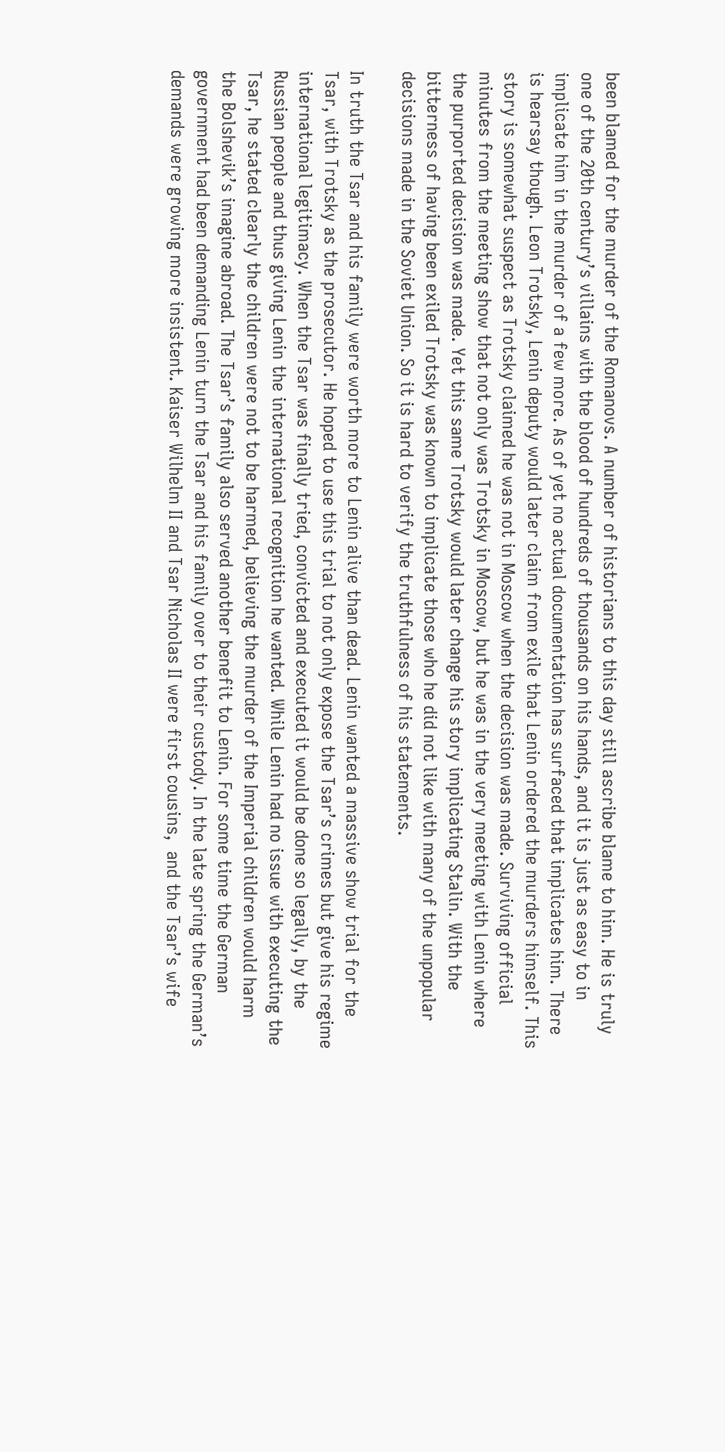been blamed for the murder of the Romanovs. A number of historians to this day still ascribe blame to him. He is truly one of the 20th century’s villains with the blood of hundreds of thousands on his hands, and it is just as easy to in implicate him in the murder of a few more. As of yet no actual documentation has surfaced that implicates him. There is hearsay though. Leon Trotsky, Lenin deputy would later claim from exile that Lenin ordered the murders himself. This story is somewhat suspect as Trotsky claimed he was not in Moscow when the decision was made. Surviving official minutes from the meeting show that not only was Trotsky in Moscow, but he was in the very meeting with Lenin where the purported decision was made. Yet this same Trotsky would later change his story implicating Stalin. With the bitterness of having been exiled Trotsky was known to implicate those who he did not like with many of the unpopular decisions made in the Soviet Union. So it is hard to verify the truthfulness of his statements.

In truth the Tsar and his family were worth more to Lenin alive than dead. Lenin wanted a massive show trial for the Tsar, with Trotsky as the prosecutor. He hoped to use this trial to not only expose the Tsar’s crimes but give his regime international legitimacy. When the Tsar was finally tried, convicted and executed it would be done so legally, by the Russian people and thus giving Lenin the international recognition he wanted. While Lenin had no issue with executing the Tsar, he stated clearly the children were not to be harmed, believing the murder of the Imperial children would harm the Bolshevik’s imagine abroad. The Tsar’s family also served another benefit to Lenin. For some time the German government had been demanding Lenin turn the Tsar and his family over to their custody. In the late spring the German’s demands were growing more insistent. Kaiser Wilhelm II and Tsar Nicholas II were first cousins,  and the Tsar’s wife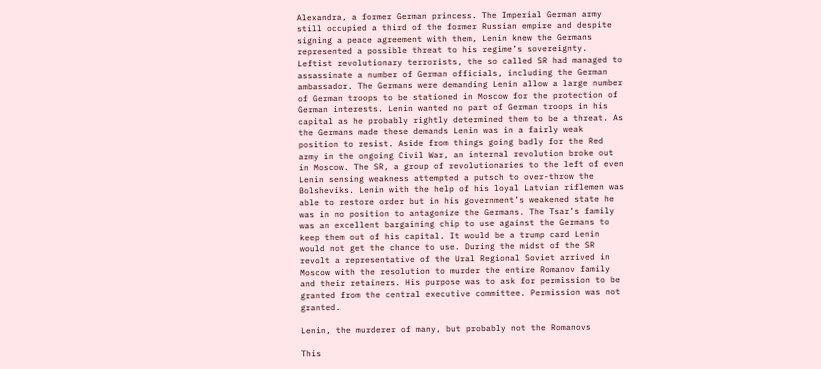Alexandra, a former German princess. The Imperial German army still occupied a third of the former Russian empire and despite signing a peace agreement with them, Lenin knew the Germans represented a possible threat to his regime’s sovereignty. Leftist revolutionary terrorists, the so called SR had managed to assassinate a number of German officials, including the German ambassador. The Germans were demanding Lenin allow a large number of German troops to be stationed in Moscow for the protection of German interests. Lenin wanted no part of German troops in his capital as he probably rightly determined them to be a threat. As the Germans made these demands Lenin was in a fairly weak position to resist. Aside from things going badly for the Red army in the ongoing Civil War, an internal revolution broke out in Moscow. The SR, a group of revolutionaries to the left of even Lenin sensing weakness attempted a putsch to over-throw the Bolsheviks. Lenin with the help of his loyal Latvian riflemen was able to restore order but in his government’s weakened state he was in no position to antagonize the Germans. The Tsar’s family was an excellent bargaining chip to use against the Germans to keep them out of his capital. It would be a trump card Lenin would not get the chance to use. During the midst of the SR revolt a representative of the Ural Regional Soviet arrived in Moscow with the resolution to murder the entire Romanov family and their retainers. His purpose was to ask for permission to be granted from the central executive committee. Permission was not granted.

Lenin, the murderer of many, but probably not the Romanovs

This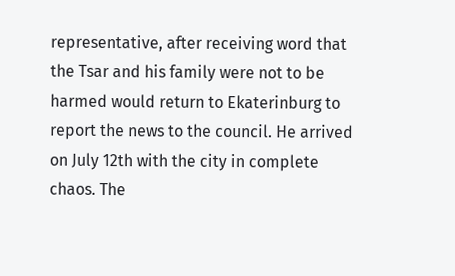representative, after receiving word that the Tsar and his family were not to be harmed would return to Ekaterinburg to report the news to the council. He arrived on July 12th with the city in complete chaos. The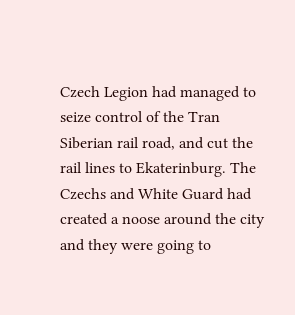Czech Legion had managed to seize control of the Tran Siberian rail road, and cut the rail lines to Ekaterinburg. The Czechs and White Guard had created a noose around the city and they were going to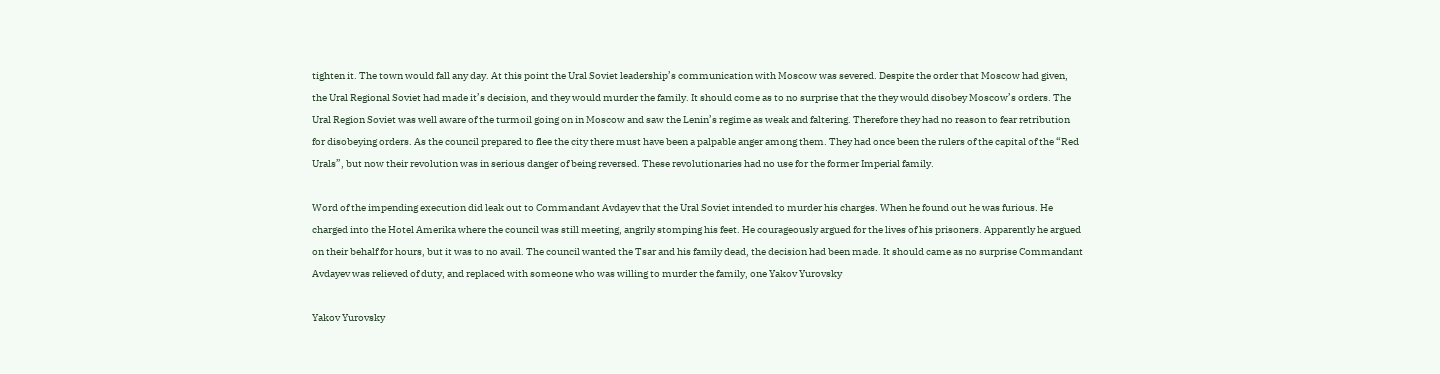tighten it. The town would fall any day. At this point the Ural Soviet leadership’s communication with Moscow was severed. Despite the order that Moscow had given, the Ural Regional Soviet had made it’s decision, and they would murder the family. It should come as to no surprise that the they would disobey Moscow’s orders. The Ural Region Soviet was well aware of the turmoil going on in Moscow and saw the Lenin’s regime as weak and faltering. Therefore they had no reason to fear retribution for disobeying orders. As the council prepared to flee the city there must have been a palpable anger among them. They had once been the rulers of the capital of the “Red Urals”, but now their revolution was in serious danger of being reversed. These revolutionaries had no use for the former Imperial family.

Word of the impending execution did leak out to Commandant Avdayev that the Ural Soviet intended to murder his charges. When he found out he was furious. He charged into the Hotel Amerika where the council was still meeting, angrily stomping his feet. He courageously argued for the lives of his prisoners. Apparently he argued on their behalf for hours, but it was to no avail. The council wanted the Tsar and his family dead, the decision had been made. It should came as no surprise Commandant Avdayev was relieved of duty, and replaced with someone who was willing to murder the family, one Yakov Yurovsky

Yakov Yurovsky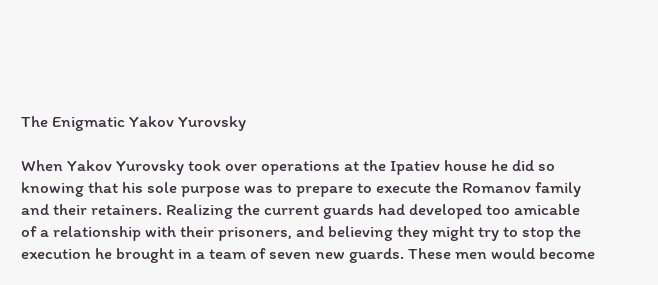The Enigmatic Yakov Yurovsky

When Yakov Yurovsky took over operations at the Ipatiev house he did so knowing that his sole purpose was to prepare to execute the Romanov family and their retainers. Realizing the current guards had developed too amicable of a relationship with their prisoners, and believing they might try to stop the execution he brought in a team of seven new guards. These men would become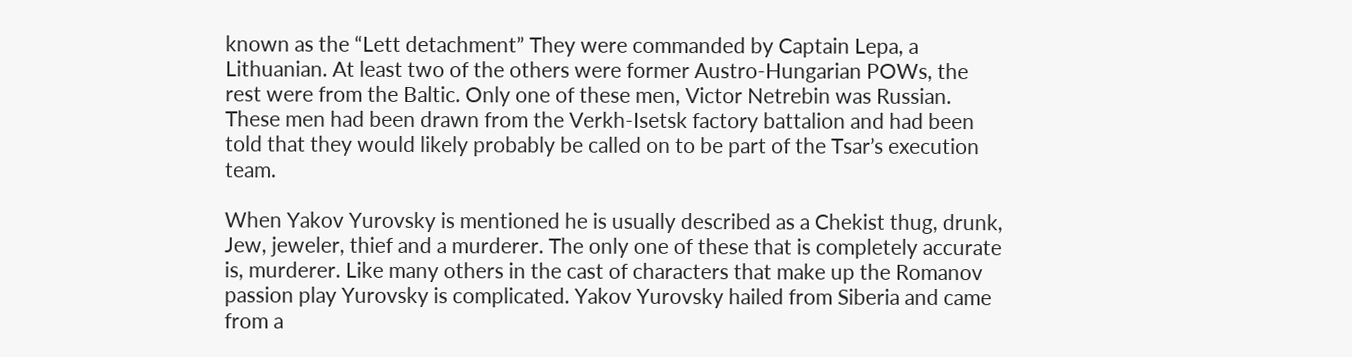known as the “Lett detachment” They were commanded by Captain Lepa, a Lithuanian. At least two of the others were former Austro-Hungarian POWs, the rest were from the Baltic. Only one of these men, Victor Netrebin was Russian. These men had been drawn from the Verkh-Isetsk factory battalion and had been told that they would likely probably be called on to be part of the Tsar’s execution team.

When Yakov Yurovsky is mentioned he is usually described as a Chekist thug, drunk, Jew, jeweler, thief and a murderer. The only one of these that is completely accurate is, murderer. Like many others in the cast of characters that make up the Romanov passion play Yurovsky is complicated. Yakov Yurovsky hailed from Siberia and came from a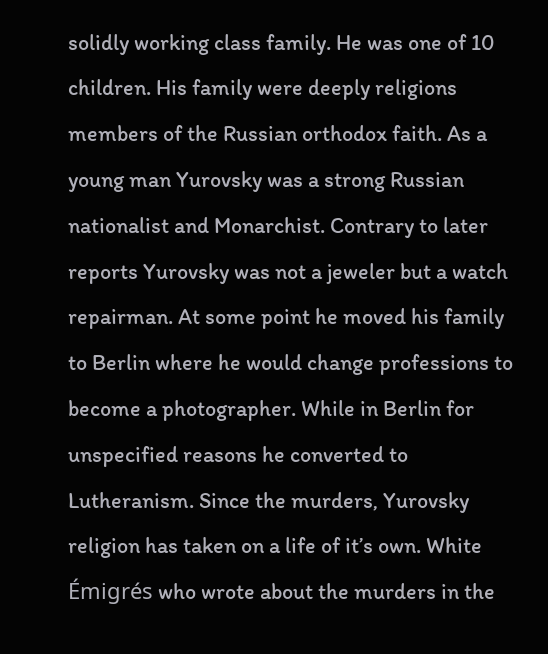solidly working class family. He was one of 10 children. His family were deeply religions members of the Russian orthodox faith. As a young man Yurovsky was a strong Russian nationalist and Monarchist. Contrary to later reports Yurovsky was not a jeweler but a watch repairman. At some point he moved his family to Berlin where he would change professions to become a photographer. While in Berlin for unspecified reasons he converted to Lutheranism. Since the murders, Yurovsky religion has taken on a life of it’s own. White Émigrés who wrote about the murders in the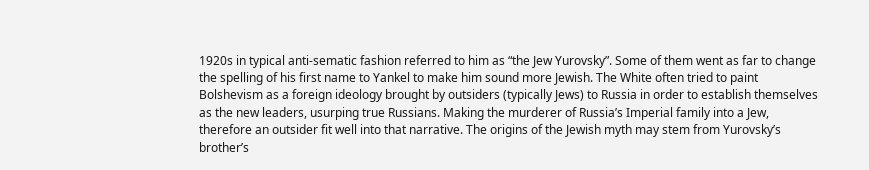1920s in typical anti-sematic fashion referred to him as “the Jew Yurovsky”. Some of them went as far to change the spelling of his first name to Yankel to make him sound more Jewish. The White often tried to paint Bolshevism as a foreign ideology brought by outsiders (typically Jews) to Russia in order to establish themselves as the new leaders, usurping true Russians. Making the murderer of Russia’s Imperial family into a Jew, therefore an outsider fit well into that narrative. The origins of the Jewish myth may stem from Yurovsky’s brother’s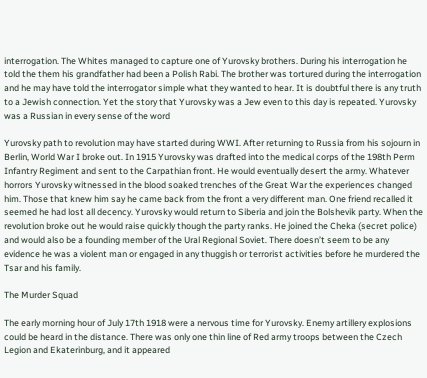interrogation. The Whites managed to capture one of Yurovsky brothers. During his interrogation he told the them his grandfather had been a Polish Rabi. The brother was tortured during the interrogation and he may have told the interrogator simple what they wanted to hear. It is doubtful there is any truth to a Jewish connection. Yet the story that Yurovsky was a Jew even to this day is repeated. Yurovsky was a Russian in every sense of the word

Yurovsky path to revolution may have started during WWI. After returning to Russia from his sojourn in Berlin, World War I broke out. In 1915 Yurovsky was drafted into the medical corps of the 198th Perm Infantry Regiment and sent to the Carpathian front. He would eventually desert the army. Whatever horrors Yurovsky witnessed in the blood soaked trenches of the Great War the experiences changed him. Those that knew him say he came back from the front a very different man. One friend recalled it seemed he had lost all decency. Yurovsky would return to Siberia and join the Bolshevik party. When the revolution broke out he would raise quickly though the party ranks. He joined the Cheka (secret police) and would also be a founding member of the Ural Regional Soviet. There doesn’t seem to be any evidence he was a violent man or engaged in any thuggish or terrorist activities before he murdered the Tsar and his family.

The Murder Squad

The early morning hour of July 17th 1918 were a nervous time for Yurovsky. Enemy artillery explosions could be heard in the distance. There was only one thin line of Red army troops between the Czech Legion and Ekaterinburg, and it appeared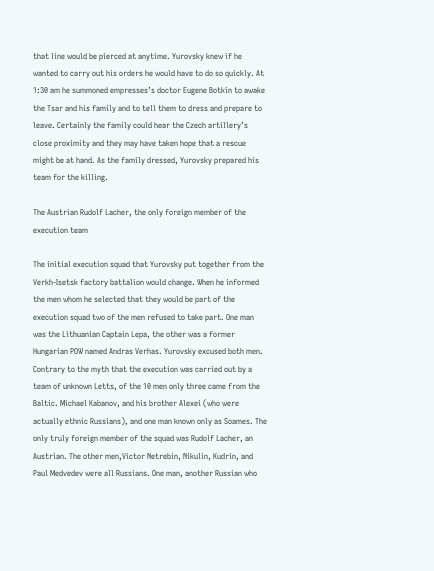that line would be pierced at anytime. Yurovsky knew if he wanted to carry out his orders he would have to do so quickly. At 1:30 am he summoned empresses’s doctor Eugene Botkin to awake the Tsar and his family and to tell them to dress and prepare to leave. Certainly the family could hear the Czech artillery’s close proximity and they may have taken hope that a rescue might be at hand. As the family dressed, Yurovsky prepared his team for the killing.

The Austrian Rudolf Lacher, the only foreign member of the execution team

The initial execution squad that Yurovsky put together from the Verkh-Isetsk factory battalion would change. When he informed the men whom he selected that they would be part of the execution squad two of the men refused to take part. One man was the Lithuanian Captain Lepa, the other was a former Hungarian POW named Andras Verhas. Yurovsky excused both men. Contrary to the myth that the execution was carried out by a team of unknown Letts, of the 10 men only three came from the Baltic. Michael Kabanov, and his brother Alexei (who were actually ethnic Russians), and one man known only as Soames. The only truly foreign member of the squad was Rudolf Lacher, an Austrian. The other men,Victor Netrebin, Nikulin, Kudrin, and Paul Medvedev were all Russians. One man, another Russian who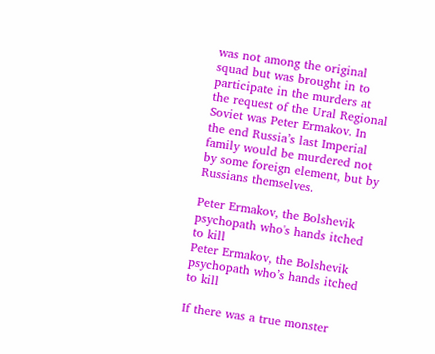was not among the original squad but was brought in to participate in the murders at the request of the Ural Regional Soviet was Peter Ermakov. In the end Russia’s last Imperial family would be murdered not by some foreign element, but by Russians themselves.

Peter Ermakov, the Bolshevik psychopath who's hands itched to kill
Peter Ermakov, the Bolshevik psychopath who’s hands itched to kill

If there was a true monster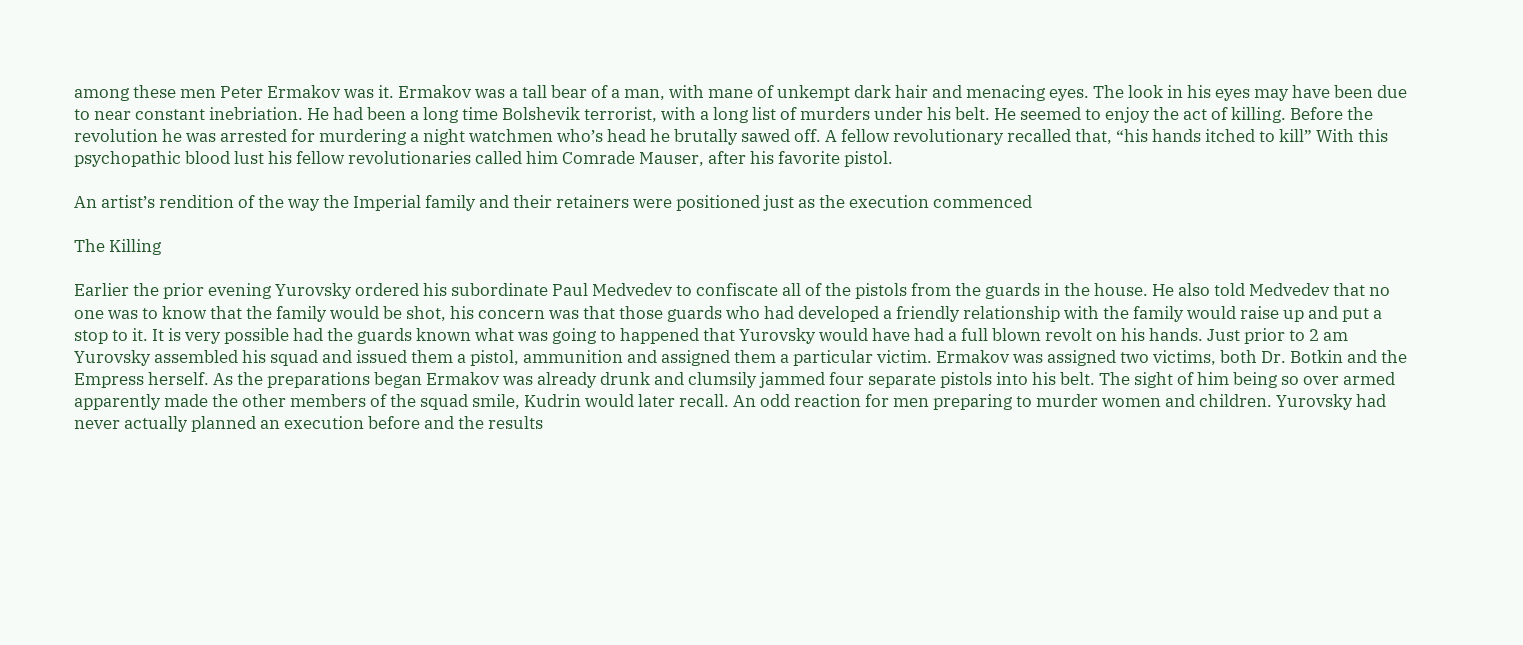among these men Peter Ermakov was it. Ermakov was a tall bear of a man, with mane of unkempt dark hair and menacing eyes. The look in his eyes may have been due to near constant inebriation. He had been a long time Bolshevik terrorist, with a long list of murders under his belt. He seemed to enjoy the act of killing. Before the revolution he was arrested for murdering a night watchmen who’s head he brutally sawed off. A fellow revolutionary recalled that, “his hands itched to kill” With this psychopathic blood lust his fellow revolutionaries called him Comrade Mauser, after his favorite pistol.

An artist’s rendition of the way the Imperial family and their retainers were positioned just as the execution commenced

The Killing

Earlier the prior evening Yurovsky ordered his subordinate Paul Medvedev to confiscate all of the pistols from the guards in the house. He also told Medvedev that no one was to know that the family would be shot, his concern was that those guards who had developed a friendly relationship with the family would raise up and put a stop to it. It is very possible had the guards known what was going to happened that Yurovsky would have had a full blown revolt on his hands. Just prior to 2 am Yurovsky assembled his squad and issued them a pistol, ammunition and assigned them a particular victim. Ermakov was assigned two victims, both Dr. Botkin and the Empress herself. As the preparations began Ermakov was already drunk and clumsily jammed four separate pistols into his belt. The sight of him being so over armed apparently made the other members of the squad smile, Kudrin would later recall. An odd reaction for men preparing to murder women and children. Yurovsky had never actually planned an execution before and the results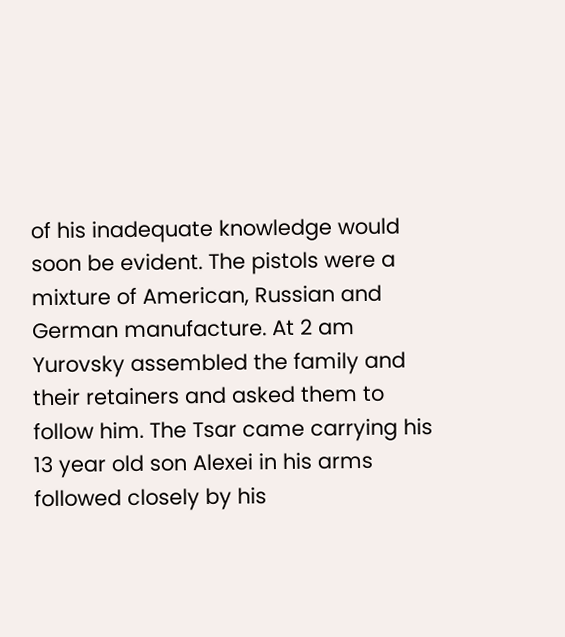of his inadequate knowledge would soon be evident. The pistols were a mixture of American, Russian and German manufacture. At 2 am Yurovsky assembled the family and their retainers and asked them to follow him. The Tsar came carrying his 13 year old son Alexei in his arms followed closely by his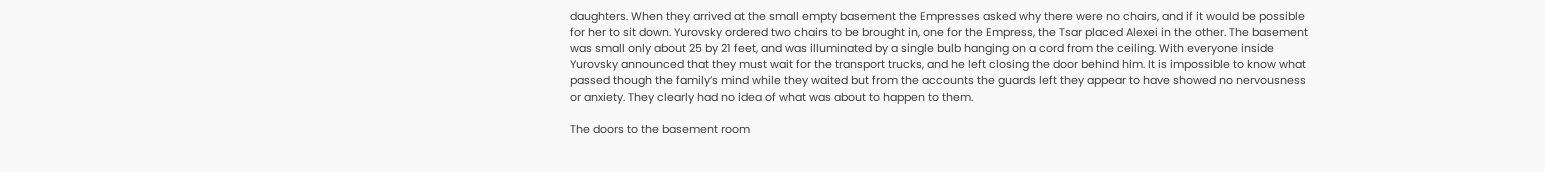daughters. When they arrived at the small empty basement the Empresses asked why there were no chairs, and if it would be possible for her to sit down. Yurovsky ordered two chairs to be brought in, one for the Empress, the Tsar placed Alexei in the other. The basement was small only about 25 by 21 feet, and was illuminated by a single bulb hanging on a cord from the ceiling. With everyone inside Yurovsky announced that they must wait for the transport trucks, and he left closing the door behind him. It is impossible to know what passed though the family’s mind while they waited but from the accounts the guards left they appear to have showed no nervousness or anxiety. They clearly had no idea of what was about to happen to them.

The doors to the basement room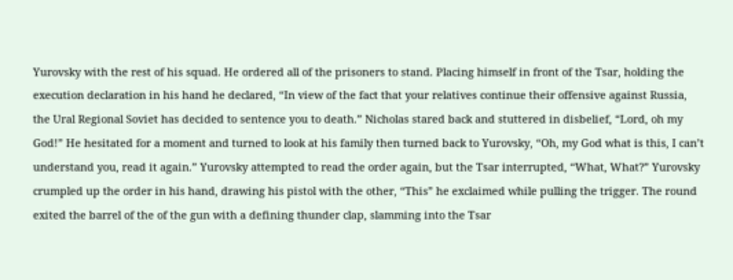Yurovsky with the rest of his squad. He ordered all of the prisoners to stand. Placing himself in front of the Tsar, holding the execution declaration in his hand he declared, “In view of the fact that your relatives continue their offensive against Russia, the Ural Regional Soviet has decided to sentence you to death.” Nicholas stared back and stuttered in disbelief, “Lord, oh my God!” He hesitated for a moment and turned to look at his family then turned back to Yurovsky, “Oh, my God what is this, I can’t understand you, read it again.” Yurovsky attempted to read the order again, but the Tsar interrupted, “What, What?” Yurovsky crumpled up the order in his hand, drawing his pistol with the other, “This” he exclaimed while pulling the trigger. The round exited the barrel of the of the gun with a defining thunder clap, slamming into the Tsar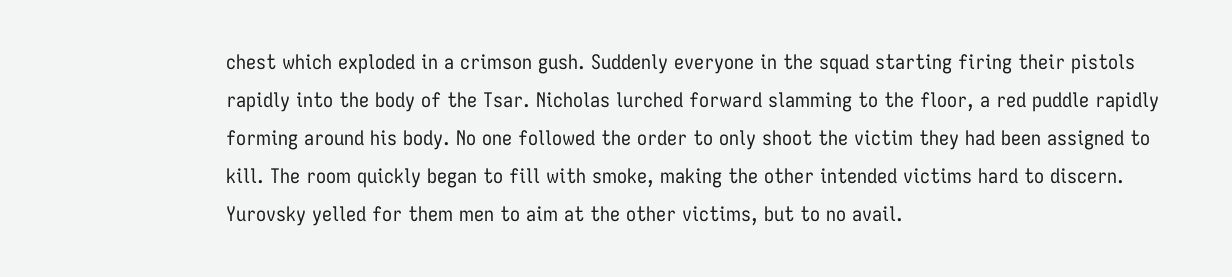chest which exploded in a crimson gush. Suddenly everyone in the squad starting firing their pistols rapidly into the body of the Tsar. Nicholas lurched forward slamming to the floor, a red puddle rapidly forming around his body. No one followed the order to only shoot the victim they had been assigned to kill. The room quickly began to fill with smoke, making the other intended victims hard to discern. Yurovsky yelled for them men to aim at the other victims, but to no avail.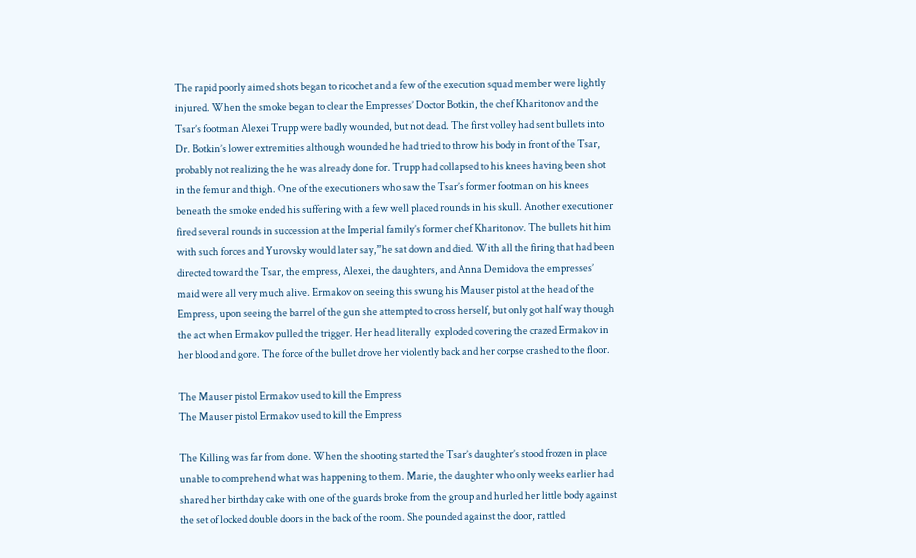The rapid poorly aimed shots began to ricochet and a few of the execution squad member were lightly injured. When the smoke began to clear the Empresses’ Doctor Botkin, the chef Kharitonov and the Tsar’s footman Alexei Trupp were badly wounded, but not dead. The first volley had sent bullets into Dr. Botkin’s lower extremities although wounded he had tried to throw his body in front of the Tsar, probably not realizing the he was already done for. Trupp had collapsed to his knees having been shot in the femur and thigh. One of the executioners who saw the Tsar’s former footman on his knees beneath the smoke ended his suffering with a few well placed rounds in his skull. Another executioner fired several rounds in succession at the Imperial family’s former chef Kharitonov. The bullets hit him with such forces and Yurovsky would later say,”he sat down and died. With all the firing that had been directed toward the Tsar, the empress, Alexei, the daughters, and Anna Demidova the empresses’ maid were all very much alive. Ermakov on seeing this swung his Mauser pistol at the head of the Empress, upon seeing the barrel of the gun she attempted to cross herself, but only got half way though the act when Ermakov pulled the trigger. Her head literally  exploded covering the crazed Ermakov in her blood and gore. The force of the bullet drove her violently back and her corpse crashed to the floor.

The Mauser pistol Ermakov used to kill the Empress
The Mauser pistol Ermakov used to kill the Empress

The Killing was far from done. When the shooting started the Tsar’s daughter’s stood frozen in place unable to comprehend what was happening to them. Marie, the daughter who only weeks earlier had shared her birthday cake with one of the guards broke from the group and hurled her little body against the set of locked double doors in the back of the room. She pounded against the door, rattled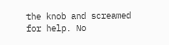the knob and screamed for help. No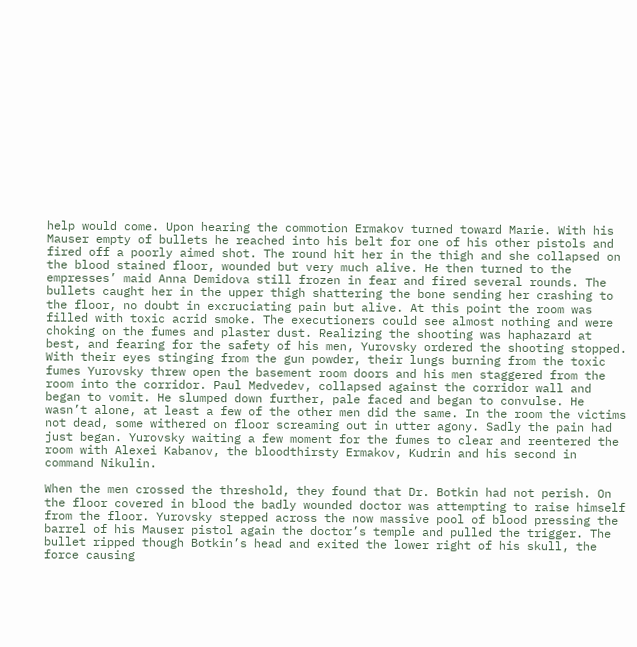help would come. Upon hearing the commotion Ermakov turned toward Marie. With his Mauser empty of bullets he reached into his belt for one of his other pistols and fired off a poorly aimed shot. The round hit her in the thigh and she collapsed on the blood stained floor, wounded but very much alive. He then turned to the empresses’ maid Anna Demidova still frozen in fear and fired several rounds. The bullets caught her in the upper thigh shattering the bone sending her crashing to the floor, no doubt in excruciating pain but alive. At this point the room was filled with toxic acrid smoke. The executioners could see almost nothing and were choking on the fumes and plaster dust. Realizing the shooting was haphazard at best, and fearing for the safety of his men, Yurovsky ordered the shooting stopped. With their eyes stinging from the gun powder, their lungs burning from the toxic fumes Yurovsky threw open the basement room doors and his men staggered from the room into the corridor. Paul Medvedev, collapsed against the corridor wall and began to vomit. He slumped down further, pale faced and began to convulse. He wasn’t alone, at least a few of the other men did the same. In the room the victims not dead, some withered on floor screaming out in utter agony. Sadly the pain had just began. Yurovsky waiting a few moment for the fumes to clear and reentered the room with Alexei Kabanov, the bloodthirsty Ermakov, Kudrin and his second in command Nikulin.

When the men crossed the threshold, they found that Dr. Botkin had not perish. On the floor covered in blood the badly wounded doctor was attempting to raise himself from the floor. Yurovsky stepped across the now massive pool of blood pressing the barrel of his Mauser pistol again the doctor’s temple and pulled the trigger. The bullet ripped though Botkin’s head and exited the lower right of his skull, the force causing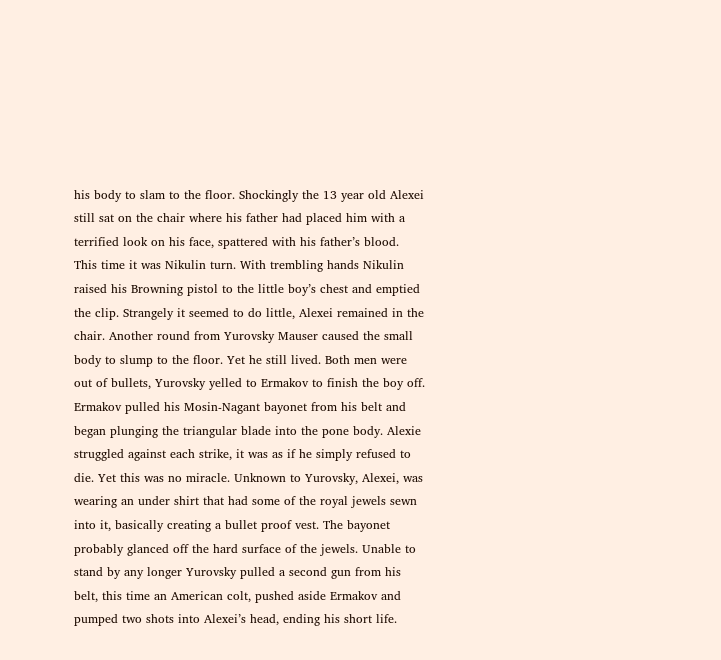his body to slam to the floor. Shockingly the 13 year old Alexei still sat on the chair where his father had placed him with a terrified look on his face, spattered with his father’s blood. This time it was Nikulin turn. With trembling hands Nikulin raised his Browning pistol to the little boy’s chest and emptied the clip. Strangely it seemed to do little, Alexei remained in the chair. Another round from Yurovsky Mauser caused the small body to slump to the floor. Yet he still lived. Both men were out of bullets, Yurovsky yelled to Ermakov to finish the boy off. Ermakov pulled his Mosin-Nagant bayonet from his belt and began plunging the triangular blade into the pone body. Alexie struggled against each strike, it was as if he simply refused to die. Yet this was no miracle. Unknown to Yurovsky, Alexei, was wearing an under shirt that had some of the royal jewels sewn into it, basically creating a bullet proof vest. The bayonet probably glanced off the hard surface of the jewels. Unable to stand by any longer Yurovsky pulled a second gun from his belt, this time an American colt, pushed aside Ermakov and pumped two shots into Alexei’s head, ending his short life.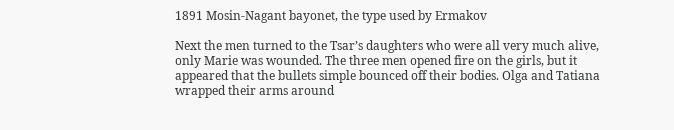1891 Mosin-Nagant bayonet, the type used by Ermakov

Next the men turned to the Tsar’s daughters who were all very much alive, only Marie was wounded. The three men opened fire on the girls, but it appeared that the bullets simple bounced off their bodies. Olga and Tatiana wrapped their arms around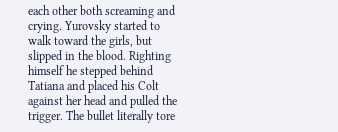each other both screaming and crying. Yurovsky started to walk toward the girls, but slipped in the blood. Righting himself he stepped behind Tatiana and placed his Colt against her head and pulled the trigger. The bullet literally tore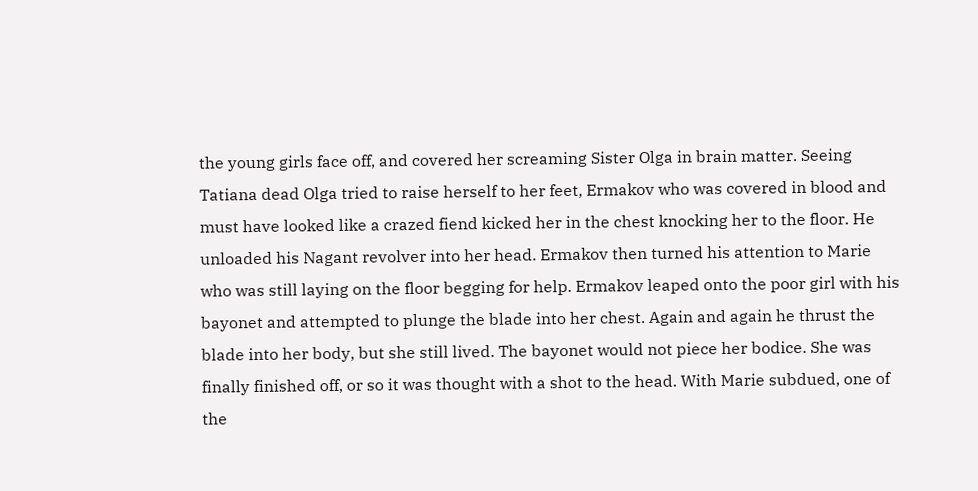the young girls face off, and covered her screaming Sister Olga in brain matter. Seeing Tatiana dead Olga tried to raise herself to her feet, Ermakov who was covered in blood and must have looked like a crazed fiend kicked her in the chest knocking her to the floor. He unloaded his Nagant revolver into her head. Ermakov then turned his attention to Marie who was still laying on the floor begging for help. Ermakov leaped onto the poor girl with his bayonet and attempted to plunge the blade into her chest. Again and again he thrust the blade into her body, but she still lived. The bayonet would not piece her bodice. She was finally finished off, or so it was thought with a shot to the head. With Marie subdued, one of the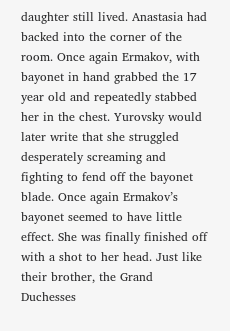daughter still lived. Anastasia had backed into the corner of the room. Once again Ermakov, with bayonet in hand grabbed the 17 year old and repeatedly stabbed her in the chest. Yurovsky would later write that she struggled desperately screaming and fighting to fend off the bayonet blade. Once again Ermakov’s bayonet seemed to have little effect. She was finally finished off with a shot to her head. Just like their brother, the Grand Duchesses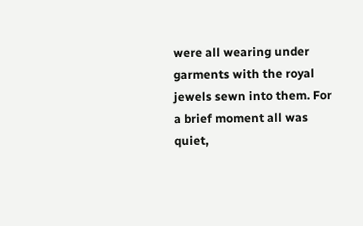were all wearing under garments with the royal jewels sewn into them. For a brief moment all was quiet,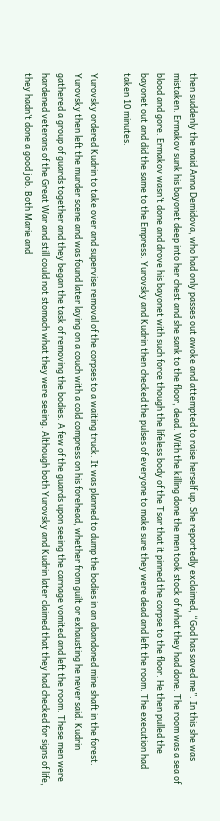then suddenly the maid Anna Demidova, who had only passes out awoke and attempted to raise herself up. She reportedly exclaimed, “God has saved me”. In this she was mistaken. Ermakov sunk his bayonet deep into her chest and she sank to the floor, dead. With the killing done the men took stock of what they had done. The room was a sea of blood and gore. Ermakov wasn’t done and drove his bayonet with such force though the lifeless body of the Tsar that it pinned the corpse to the floor. He then pulled the bayonet out and did the same to the Empress. Yurovsky and Kudrin then checked the pulses of everyone to make sure they were dead and left the room. The execution had taken 10 minutes.

Yurovsky ordered Kudrin to take over and supervise removal of the corpses to a waiting truck. It was planned to dump the bodies in an abandoned mine shaft in the forest. Yurovsky then left the murder scene and was found later laying on a couch with a cold compress on his forehead, whether from guilt or exhausting he never said. Kudrin gathered a group of guards together and they began the task of removing the bodies. A few of the guards upon seeing the carnage vomited and left the room. These men were hardened veterans of the Great War and still could not stomach what they were seeing. Although both Yurovsky and Kudrin later claimed that they had checked for signs of life, they hadn’t done a good job. Both Marie and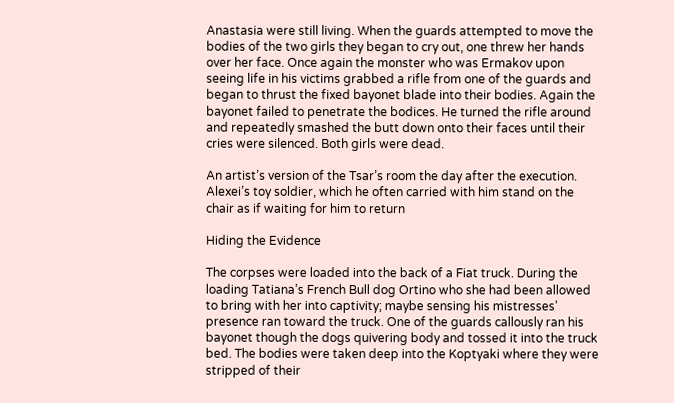Anastasia were still living. When the guards attempted to move the bodies of the two girls they began to cry out, one threw her hands over her face. Once again the monster who was Ermakov upon seeing life in his victims grabbed a rifle from one of the guards and began to thrust the fixed bayonet blade into their bodies. Again the bayonet failed to penetrate the bodices. He turned the rifle around and repeatedly smashed the butt down onto their faces until their cries were silenced. Both girls were dead.

An artist’s version of the Tsar’s room the day after the execution. Alexei’s toy soldier, which he often carried with him stand on the chair as if waiting for him to return

Hiding the Evidence

The corpses were loaded into the back of a Fiat truck. During the loading Tatiana’s French Bull dog Ortino who she had been allowed to bring with her into captivity; maybe sensing his mistresses’ presence ran toward the truck. One of the guards callously ran his bayonet though the dogs quivering body and tossed it into the truck bed. The bodies were taken deep into the Koptyaki where they were stripped of their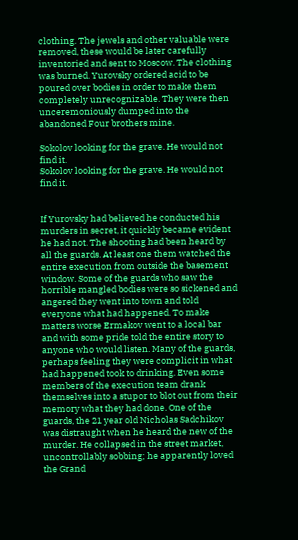clothing. The jewels and other valuable were removed, these would be later carefully inventoried and sent to Moscow. The clothing was burned. Yurovsky ordered acid to be poured over bodies in order to make them completely unrecognizable. They were then unceremoniously dumped into the abandoned Four brothers mine.

Sokolov looking for the grave. He would not find it.
Sokolov looking for the grave. He would not find it.


If Yurovsky had believed he conducted his murders in secret, it quickly became evident he had not. The shooting had been heard by all the guards. At least one them watched the entire execution from outside the basement window. Some of the guards who saw the horrible mangled bodies were so sickened and angered they went into town and told everyone what had happened. To make matters worse Ermakov went to a local bar and with some pride told the entire story to anyone who would listen. Many of the guards, perhaps feeling they were complicit in what had happened took to drinking. Even some members of the execution team drank themselves into a stupor to blot out from their memory what they had done. One of the guards, the 21 year old Nicholas Sadchikov was distraught when he heard the new of the murder. He collapsed in the street market, uncontrollably sobbing; he apparently loved the Grand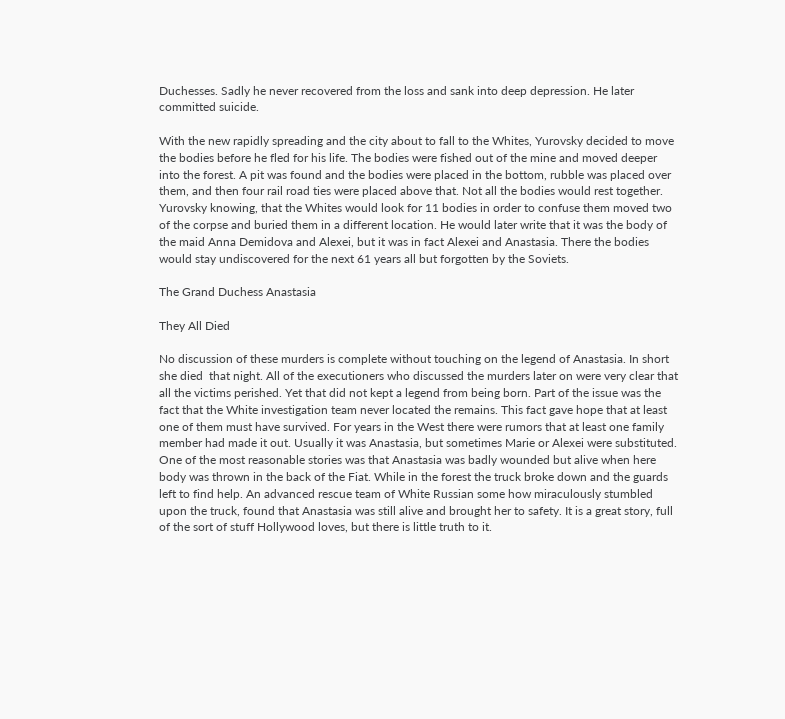Duchesses. Sadly he never recovered from the loss and sank into deep depression. He later committed suicide.

With the new rapidly spreading and the city about to fall to the Whites, Yurovsky decided to move the bodies before he fled for his life. The bodies were fished out of the mine and moved deeper into the forest. A pit was found and the bodies were placed in the bottom, rubble was placed over them, and then four rail road ties were placed above that. Not all the bodies would rest together. Yurovsky knowing, that the Whites would look for 11 bodies in order to confuse them moved two of the corpse and buried them in a different location. He would later write that it was the body of the maid Anna Demidova and Alexei, but it was in fact Alexei and Anastasia. There the bodies would stay undiscovered for the next 61 years all but forgotten by the Soviets.

The Grand Duchess Anastasia

They All Died

No discussion of these murders is complete without touching on the legend of Anastasia. In short she died  that night. All of the executioners who discussed the murders later on were very clear that all the victims perished. Yet that did not kept a legend from being born. Part of the issue was the fact that the White investigation team never located the remains. This fact gave hope that at least one of them must have survived. For years in the West there were rumors that at least one family member had made it out. Usually it was Anastasia, but sometimes Marie or Alexei were substituted. One of the most reasonable stories was that Anastasia was badly wounded but alive when here body was thrown in the back of the Fiat. While in the forest the truck broke down and the guards left to find help. An advanced rescue team of White Russian some how miraculously stumbled upon the truck, found that Anastasia was still alive and brought her to safety. It is a great story, full of the sort of stuff Hollywood loves, but there is little truth to it.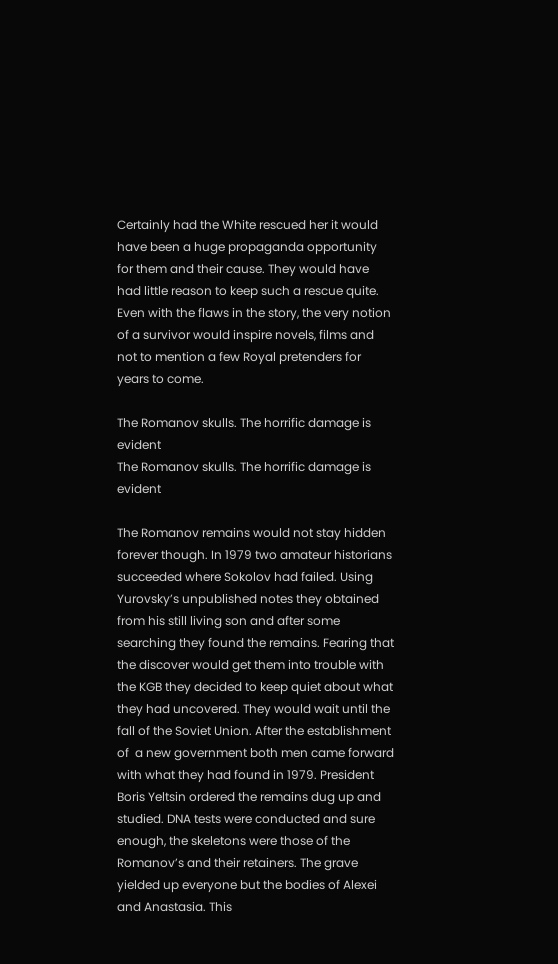Certainly had the White rescued her it would have been a huge propaganda opportunity for them and their cause. They would have had little reason to keep such a rescue quite. Even with the flaws in the story, the very notion of a survivor would inspire novels, films and not to mention a few Royal pretenders for years to come.

The Romanov skulls. The horrific damage is evident
The Romanov skulls. The horrific damage is evident

The Romanov remains would not stay hidden forever though. In 1979 two amateur historians succeeded where Sokolov had failed. Using Yurovsky’s unpublished notes they obtained from his still living son and after some searching they found the remains. Fearing that the discover would get them into trouble with the KGB they decided to keep quiet about what they had uncovered. They would wait until the fall of the Soviet Union. After the establishment of  a new government both men came forward with what they had found in 1979. President Boris Yeltsin ordered the remains dug up and studied. DNA tests were conducted and sure enough, the skeletons were those of the Romanov’s and their retainers. The grave yielded up everyone but the bodies of Alexei and Anastasia. This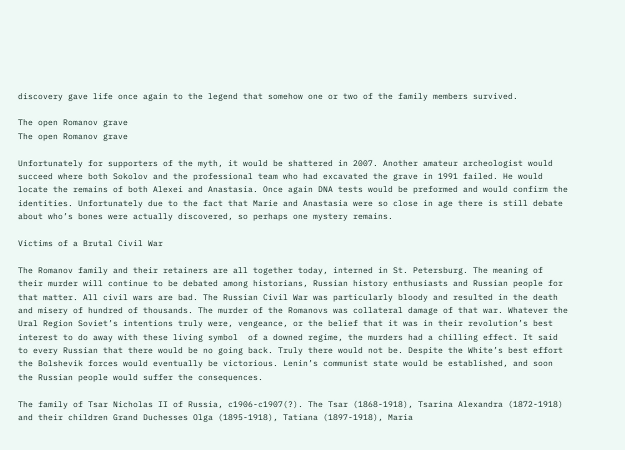discovery gave life once again to the legend that somehow one or two of the family members survived.

The open Romanov grave
The open Romanov grave

Unfortunately for supporters of the myth, it would be shattered in 2007. Another amateur archeologist would succeed where both Sokolov and the professional team who had excavated the grave in 1991 failed. He would locate the remains of both Alexei and Anastasia. Once again DNA tests would be preformed and would confirm the identities. Unfortunately due to the fact that Marie and Anastasia were so close in age there is still debate about who’s bones were actually discovered, so perhaps one mystery remains.

Victims of a Brutal Civil War

The Romanov family and their retainers are all together today, interned in St. Petersburg. The meaning of their murder will continue to be debated among historians, Russian history enthusiasts and Russian people for that matter. All civil wars are bad. The Russian Civil War was particularly bloody and resulted in the death and misery of hundred of thousands. The murder of the Romanovs was collateral damage of that war. Whatever the Ural Region Soviet’s intentions truly were, vengeance, or the belief that it was in their revolution’s best interest to do away with these living symbol  of a downed regime, the murders had a chilling effect. It said to every Russian that there would be no going back. Truly there would not be. Despite the White’s best effort the Bolshevik forces would eventually be victorious. Lenin’s communist state would be established, and soon the Russian people would suffer the consequences.

The family of Tsar Nicholas II of Russia, c1906-c1907(?). The Tsar (1868-1918), Tsarina Alexandra (1872-1918) and their children Grand Duchesses Olga (1895-1918), Tatiana (1897-1918), Maria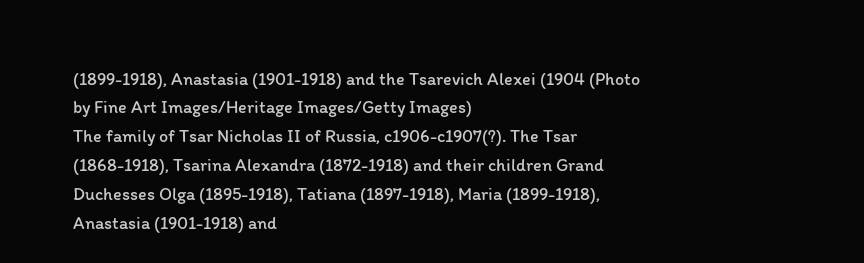(1899-1918), Anastasia (1901-1918) and the Tsarevich Alexei (1904 (Photo by Fine Art Images/Heritage Images/Getty Images)
The family of Tsar Nicholas II of Russia, c1906-c1907(?). The Tsar (1868-1918), Tsarina Alexandra (1872-1918) and their children Grand Duchesses Olga (1895-1918), Tatiana (1897-1918), Maria (1899-1918), Anastasia (1901-1918) and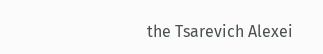the Tsarevich Alexei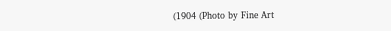(1904 (Photo by Fine Art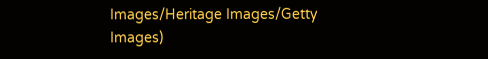Images/Heritage Images/Getty Images)